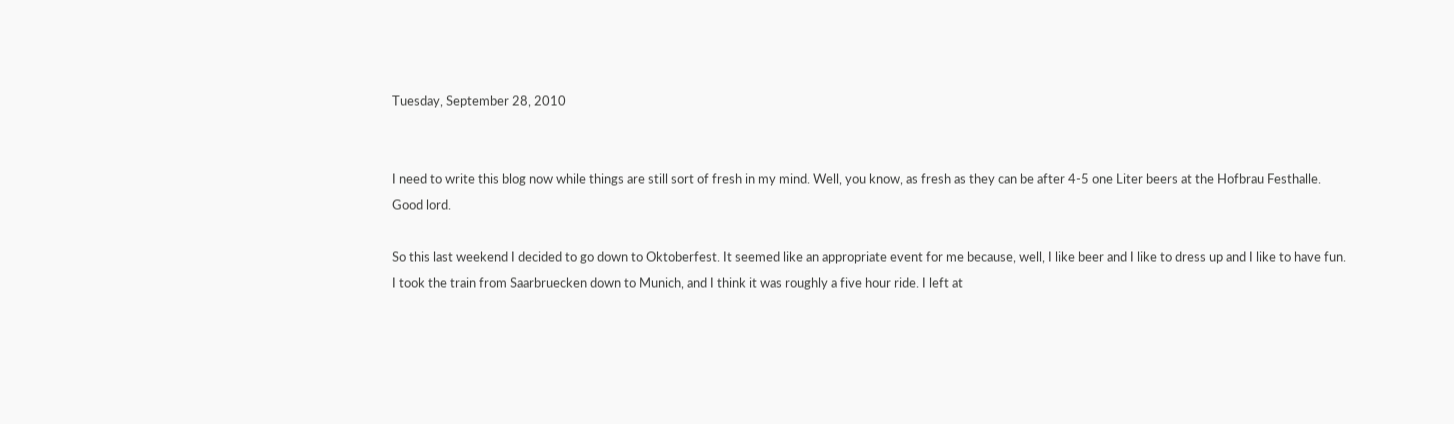Tuesday, September 28, 2010


I need to write this blog now while things are still sort of fresh in my mind. Well, you know, as fresh as they can be after 4-5 one Liter beers at the Hofbrau Festhalle. Good lord.

So this last weekend I decided to go down to Oktoberfest. It seemed like an appropriate event for me because, well, I like beer and I like to dress up and I like to have fun. I took the train from Saarbruecken down to Munich, and I think it was roughly a five hour ride. I left at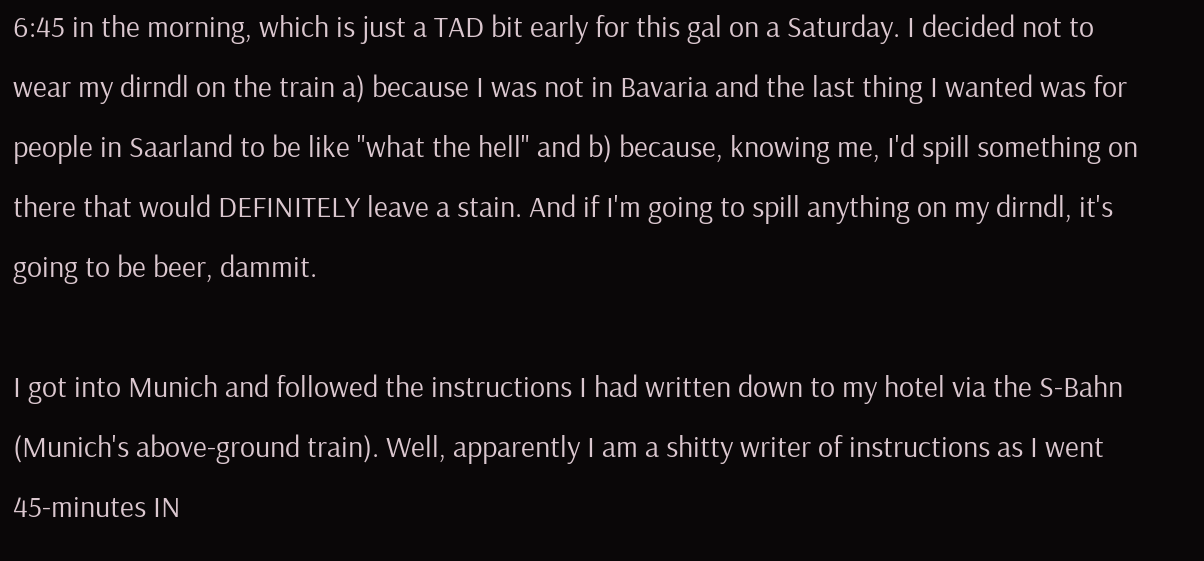6:45 in the morning, which is just a TAD bit early for this gal on a Saturday. I decided not to wear my dirndl on the train a) because I was not in Bavaria and the last thing I wanted was for people in Saarland to be like "what the hell" and b) because, knowing me, I'd spill something on there that would DEFINITELY leave a stain. And if I'm going to spill anything on my dirndl, it's going to be beer, dammit.

I got into Munich and followed the instructions I had written down to my hotel via the S-Bahn (Munich's above-ground train). Well, apparently I am a shitty writer of instructions as I went 45-minutes IN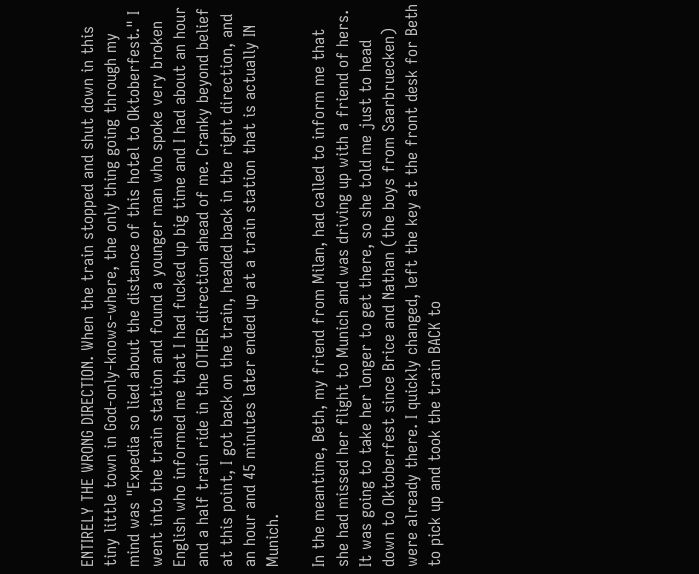ENTIRELY THE WRONG DIRECTION. When the train stopped and shut down in this tiny little town in God-only-knows-where, the only thing going through my mind was "Expedia so lied about the distance of this hotel to Oktoberfest." I went into the train station and found a younger man who spoke very broken English who informed me that I had fucked up big time and I had about an hour and a half train ride in the OTHER direction ahead of me. Cranky beyond belief at this point, I got back on the train, headed back in the right direction, and an hour and 45 minutes later ended up at a train station that is actually IN Munich.

In the meantime, Beth, my friend from Milan, had called to inform me that she had missed her flight to Munich and was driving up with a friend of hers. It was going to take her longer to get there, so she told me just to head down to Oktoberfest since Brice and Nathan (the boys from Saarbruecken) were already there. I quickly changed, left the key at the front desk for Beth to pick up and took the train BACK to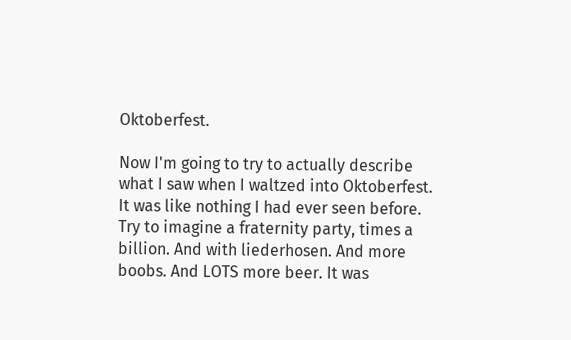Oktoberfest.

Now I'm going to try to actually describe what I saw when I waltzed into Oktoberfest. It was like nothing I had ever seen before. Try to imagine a fraternity party, times a billion. And with liederhosen. And more boobs. And LOTS more beer. It was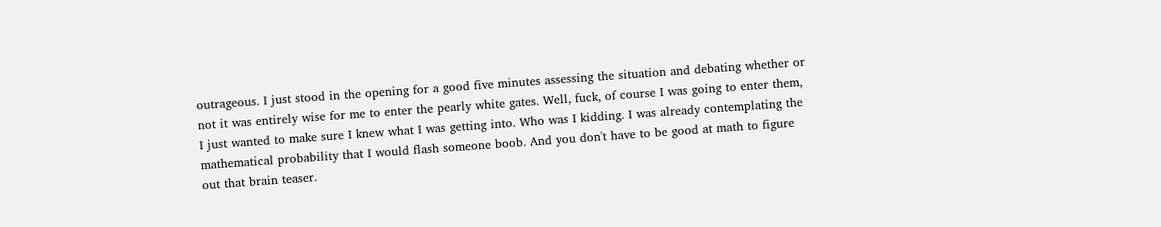outrageous. I just stood in the opening for a good five minutes assessing the situation and debating whether or not it was entirely wise for me to enter the pearly white gates. Well, fuck, of course I was going to enter them, I just wanted to make sure I knew what I was getting into. Who was I kidding. I was already contemplating the mathematical probability that I would flash someone boob. And you don't have to be good at math to figure out that brain teaser.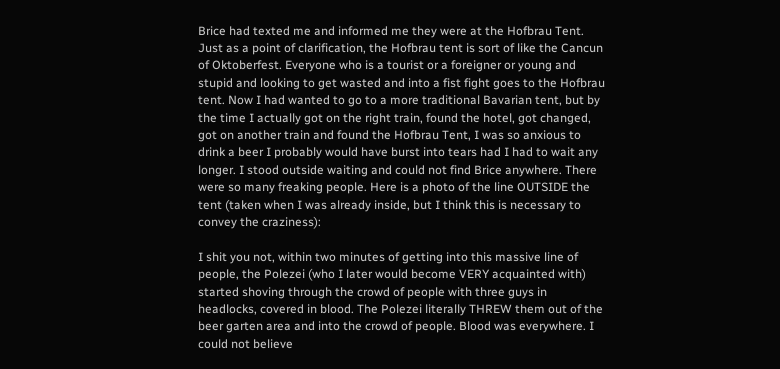Brice had texted me and informed me they were at the Hofbrau Tent. Just as a point of clarification, the Hofbrau tent is sort of like the Cancun of Oktoberfest. Everyone who is a tourist or a foreigner or young and stupid and looking to get wasted and into a fist fight goes to the Hofbrau tent. Now I had wanted to go to a more traditional Bavarian tent, but by the time I actually got on the right train, found the hotel, got changed, got on another train and found the Hofbrau Tent, I was so anxious to drink a beer I probably would have burst into tears had I had to wait any longer. I stood outside waiting and could not find Brice anywhere. There were so many freaking people. Here is a photo of the line OUTSIDE the tent (taken when I was already inside, but I think this is necessary to convey the craziness):

I shit you not, within two minutes of getting into this massive line of people, the Polezei (who I later would become VERY acquainted with) started shoving through the crowd of people with three guys in headlocks, covered in blood. The Polezei literally THREW them out of the beer garten area and into the crowd of people. Blood was everywhere. I could not believe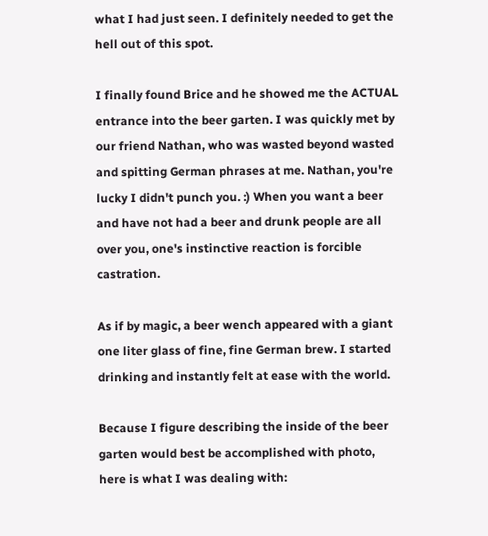what I had just seen. I definitely needed to get the hell out of this spot.

I finally found Brice and he showed me the ACTUAL entrance into the beer garten. I was quickly met by our friend Nathan, who was wasted beyond wasted and spitting German phrases at me. Nathan, you're lucky I didn't punch you. :) When you want a beer and have not had a beer and drunk people are all over you, one's instinctive reaction is forcible castration.

As if by magic, a beer wench appeared with a giant one liter glass of fine, fine German brew. I started drinking and instantly felt at ease with the world.

Because I figure describing the inside of the beer garten would best be accomplished with photo, here is what I was dealing with: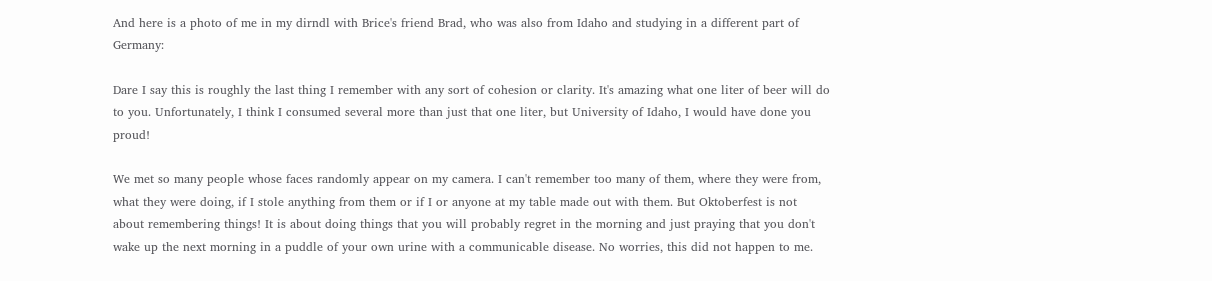And here is a photo of me in my dirndl with Brice's friend Brad, who was also from Idaho and studying in a different part of Germany:

Dare I say this is roughly the last thing I remember with any sort of cohesion or clarity. It's amazing what one liter of beer will do to you. Unfortunately, I think I consumed several more than just that one liter, but University of Idaho, I would have done you proud!

We met so many people whose faces randomly appear on my camera. I can't remember too many of them, where they were from, what they were doing, if I stole anything from them or if I or anyone at my table made out with them. But Oktoberfest is not about remembering things! It is about doing things that you will probably regret in the morning and just praying that you don't wake up the next morning in a puddle of your own urine with a communicable disease. No worries, this did not happen to me.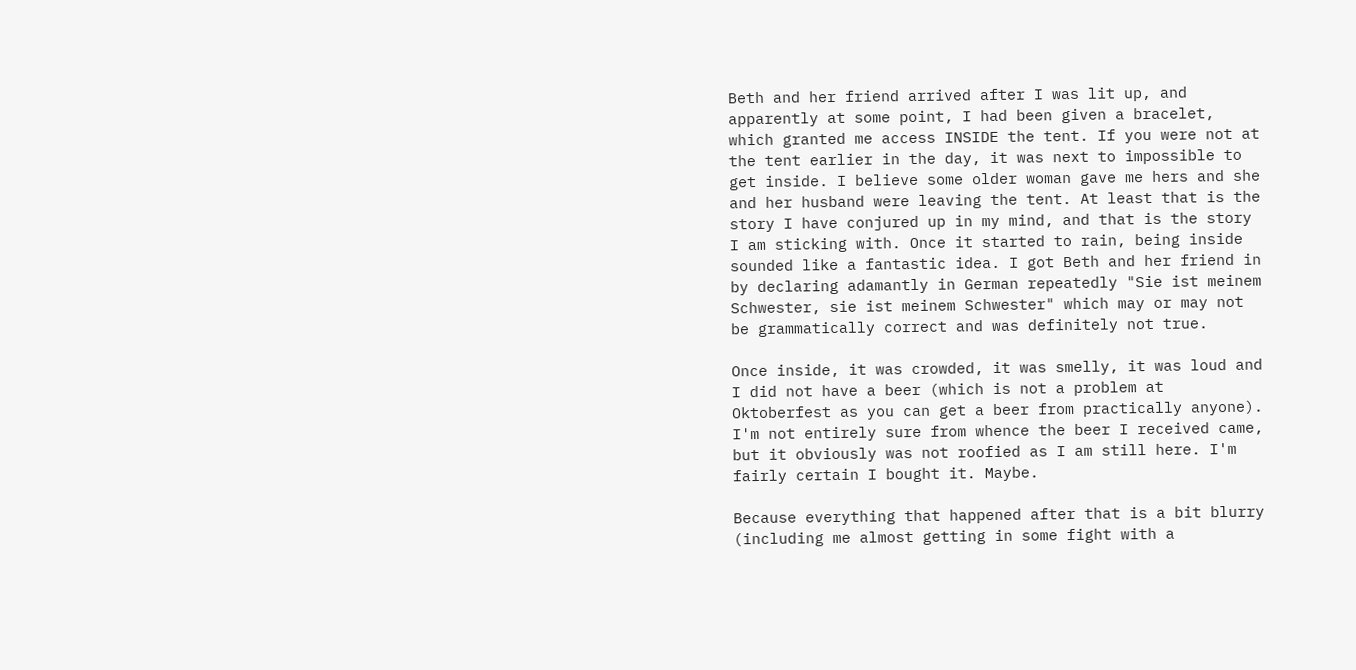Beth and her friend arrived after I was lit up, and apparently at some point, I had been given a bracelet, which granted me access INSIDE the tent. If you were not at the tent earlier in the day, it was next to impossible to get inside. I believe some older woman gave me hers and she and her husband were leaving the tent. At least that is the story I have conjured up in my mind, and that is the story I am sticking with. Once it started to rain, being inside sounded like a fantastic idea. I got Beth and her friend in by declaring adamantly in German repeatedly "Sie ist meinem Schwester, sie ist meinem Schwester" which may or may not be grammatically correct and was definitely not true.

Once inside, it was crowded, it was smelly, it was loud and I did not have a beer (which is not a problem at Oktoberfest as you can get a beer from practically anyone). I'm not entirely sure from whence the beer I received came, but it obviously was not roofied as I am still here. I'm fairly certain I bought it. Maybe.

Because everything that happened after that is a bit blurry (including me almost getting in some fight with a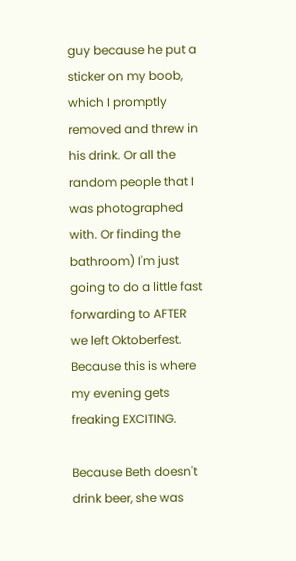guy because he put a sticker on my boob, which I promptly removed and threw in his drink. Or all the random people that I was photographed with. Or finding the bathroom) I'm just going to do a little fast forwarding to AFTER we left Oktoberfest. Because this is where my evening gets freaking EXCITING.

Because Beth doesn't drink beer, she was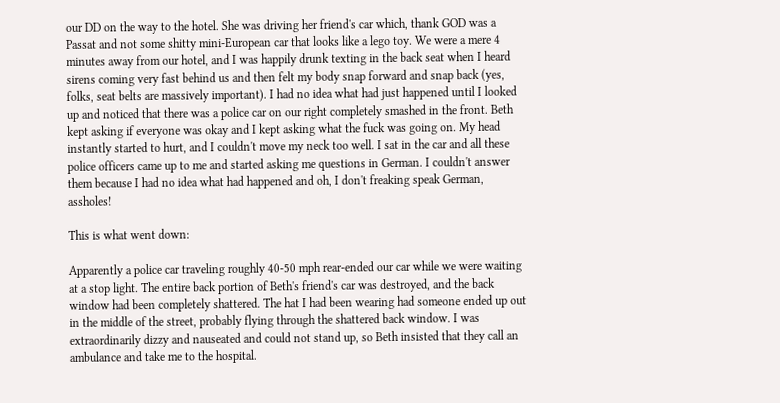our DD on the way to the hotel. She was driving her friend's car which, thank GOD was a Passat and not some shitty mini-European car that looks like a lego toy. We were a mere 4 minutes away from our hotel, and I was happily drunk texting in the back seat when I heard sirens coming very fast behind us and then felt my body snap forward and snap back (yes, folks, seat belts are massively important). I had no idea what had just happened until I looked up and noticed that there was a police car on our right completely smashed in the front. Beth kept asking if everyone was okay and I kept asking what the fuck was going on. My head instantly started to hurt, and I couldn't move my neck too well. I sat in the car and all these police officers came up to me and started asking me questions in German. I couldn't answer them because I had no idea what had happened and oh, I don't freaking speak German, assholes!

This is what went down:

Apparently a police car traveling roughly 40-50 mph rear-ended our car while we were waiting at a stop light. The entire back portion of Beth's friend's car was destroyed, and the back window had been completely shattered. The hat I had been wearing had someone ended up out in the middle of the street, probably flying through the shattered back window. I was extraordinarily dizzy and nauseated and could not stand up, so Beth insisted that they call an ambulance and take me to the hospital.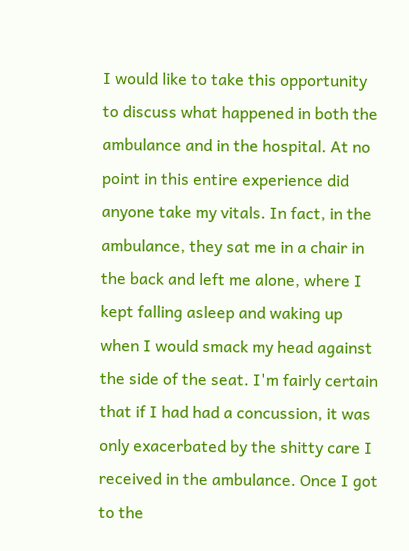I would like to take this opportunity to discuss what happened in both the ambulance and in the hospital. At no point in this entire experience did anyone take my vitals. In fact, in the ambulance, they sat me in a chair in the back and left me alone, where I kept falling asleep and waking up when I would smack my head against the side of the seat. I'm fairly certain that if I had had a concussion, it was only exacerbated by the shitty care I received in the ambulance. Once I got to the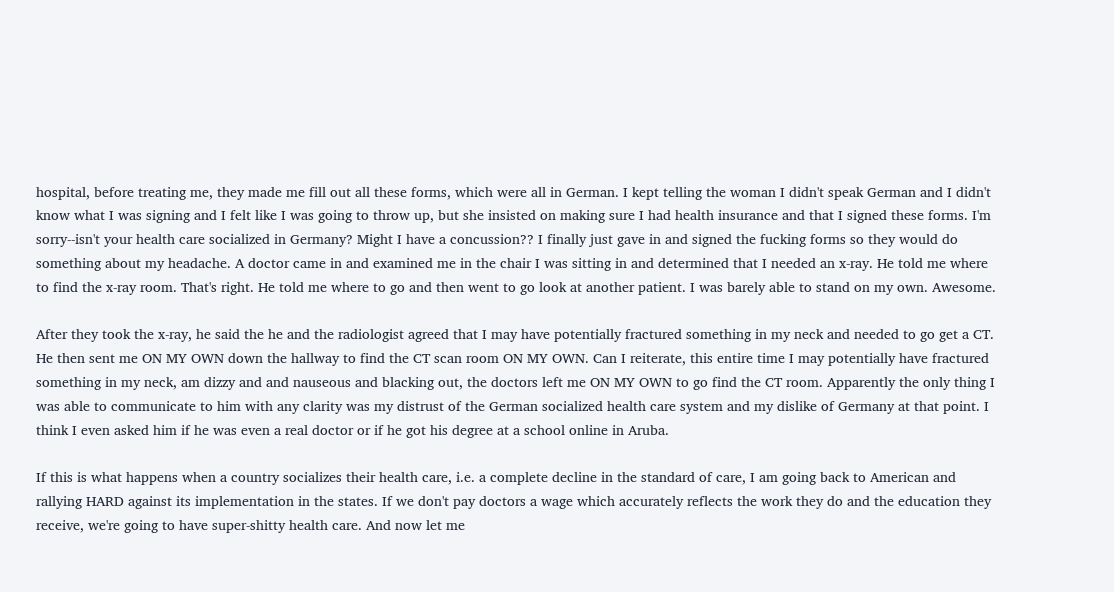hospital, before treating me, they made me fill out all these forms, which were all in German. I kept telling the woman I didn't speak German and I didn't know what I was signing and I felt like I was going to throw up, but she insisted on making sure I had health insurance and that I signed these forms. I'm sorry--isn't your health care socialized in Germany? Might I have a concussion?? I finally just gave in and signed the fucking forms so they would do something about my headache. A doctor came in and examined me in the chair I was sitting in and determined that I needed an x-ray. He told me where to find the x-ray room. That's right. He told me where to go and then went to go look at another patient. I was barely able to stand on my own. Awesome.

After they took the x-ray, he said the he and the radiologist agreed that I may have potentially fractured something in my neck and needed to go get a CT. He then sent me ON MY OWN down the hallway to find the CT scan room ON MY OWN. Can I reiterate, this entire time I may potentially have fractured something in my neck, am dizzy and and nauseous and blacking out, the doctors left me ON MY OWN to go find the CT room. Apparently the only thing I was able to communicate to him with any clarity was my distrust of the German socialized health care system and my dislike of Germany at that point. I think I even asked him if he was even a real doctor or if he got his degree at a school online in Aruba.

If this is what happens when a country socializes their health care, i.e. a complete decline in the standard of care, I am going back to American and rallying HARD against its implementation in the states. If we don't pay doctors a wage which accurately reflects the work they do and the education they receive, we're going to have super-shitty health care. And now let me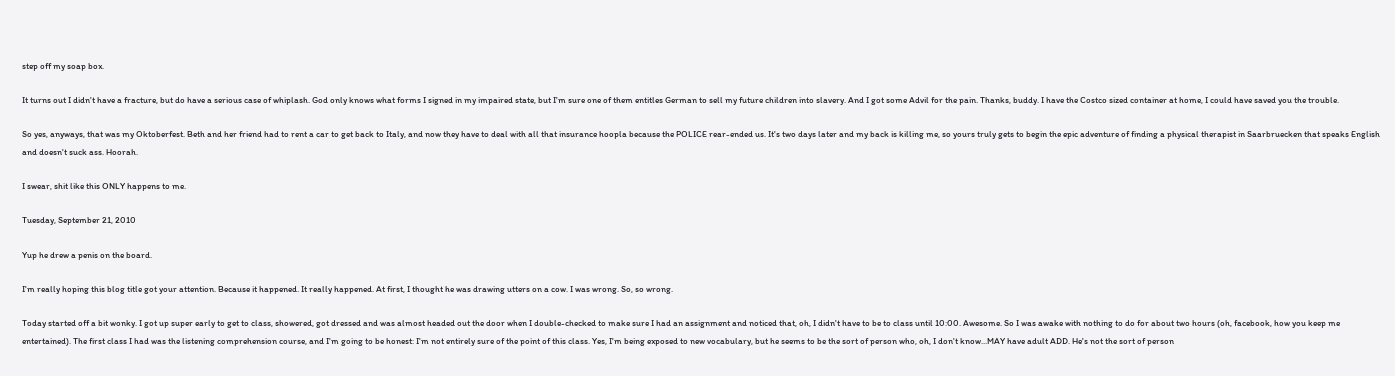step off my soap box.

It turns out I didn't have a fracture, but do have a serious case of whiplash. God only knows what forms I signed in my impaired state, but I'm sure one of them entitles German to sell my future children into slavery. And I got some Advil for the pain. Thanks, buddy. I have the Costco sized container at home, I could have saved you the trouble.

So yes, anyways, that was my Oktoberfest. Beth and her friend had to rent a car to get back to Italy, and now they have to deal with all that insurance hoopla because the POLICE rear-ended us. It's two days later and my back is killing me, so yours truly gets to begin the epic adventure of finding a physical therapist in Saarbruecken that speaks English and doesn't suck ass. Hoorah.

I swear, shit like this ONLY happens to me.

Tuesday, September 21, 2010

Yup he drew a penis on the board.

I'm really hoping this blog title got your attention. Because it happened. It really happened. At first, I thought he was drawing utters on a cow. I was wrong. So, so wrong.

Today started off a bit wonky. I got up super early to get to class, showered, got dressed and was almost headed out the door when I double-checked to make sure I had an assignment and noticed that, oh, I didn't have to be to class until 10:00. Awesome. So I was awake with nothing to do for about two hours (oh, facebook, how you keep me entertained). The first class I had was the listening comprehension course, and I'm going to be honest: I'm not entirely sure of the point of this class. Yes, I'm being exposed to new vocabulary, but he seems to be the sort of person who, oh, I don't know...MAY have adult ADD. He's not the sort of person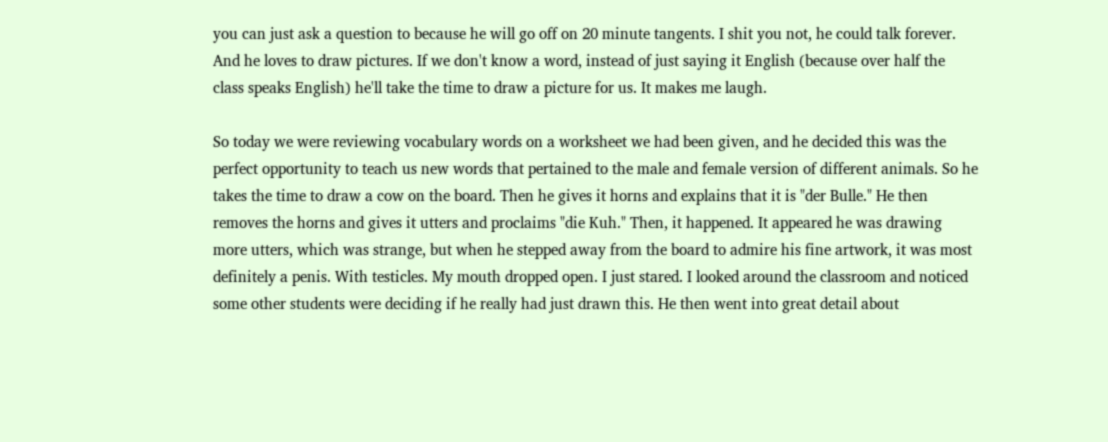you can just ask a question to because he will go off on 20 minute tangents. I shit you not, he could talk forever. And he loves to draw pictures. If we don't know a word, instead of just saying it English (because over half the class speaks English) he'll take the time to draw a picture for us. It makes me laugh.

So today we were reviewing vocabulary words on a worksheet we had been given, and he decided this was the perfect opportunity to teach us new words that pertained to the male and female version of different animals. So he takes the time to draw a cow on the board. Then he gives it horns and explains that it is "der Bulle." He then removes the horns and gives it utters and proclaims "die Kuh." Then, it happened. It appeared he was drawing more utters, which was strange, but when he stepped away from the board to admire his fine artwork, it was most definitely a penis. With testicles. My mouth dropped open. I just stared. I looked around the classroom and noticed some other students were deciding if he really had just drawn this. He then went into great detail about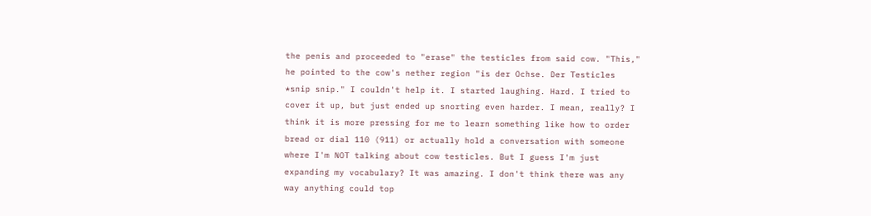the penis and proceeded to "erase" the testicles from said cow. "This," he pointed to the cow's nether region "is der Ochse. Der Testicles *snip snip." I couldn't help it. I started laughing. Hard. I tried to cover it up, but just ended up snorting even harder. I mean, really? I think it is more pressing for me to learn something like how to order bread or dial 110 (911) or actually hold a conversation with someone where I'm NOT talking about cow testicles. But I guess I'm just expanding my vocabulary? It was amazing. I don't think there was any way anything could top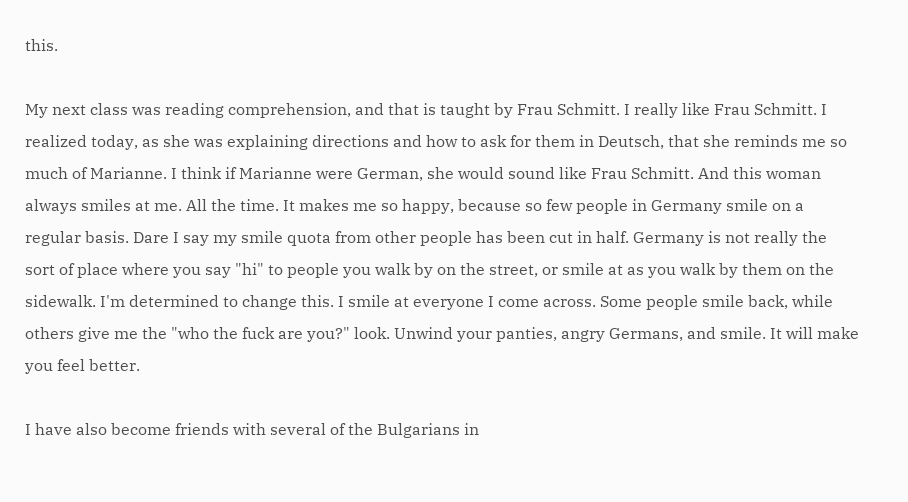this.

My next class was reading comprehension, and that is taught by Frau Schmitt. I really like Frau Schmitt. I realized today, as she was explaining directions and how to ask for them in Deutsch, that she reminds me so much of Marianne. I think if Marianne were German, she would sound like Frau Schmitt. And this woman always smiles at me. All the time. It makes me so happy, because so few people in Germany smile on a regular basis. Dare I say my smile quota from other people has been cut in half. Germany is not really the sort of place where you say "hi" to people you walk by on the street, or smile at as you walk by them on the sidewalk. I'm determined to change this. I smile at everyone I come across. Some people smile back, while others give me the "who the fuck are you?" look. Unwind your panties, angry Germans, and smile. It will make you feel better.

I have also become friends with several of the Bulgarians in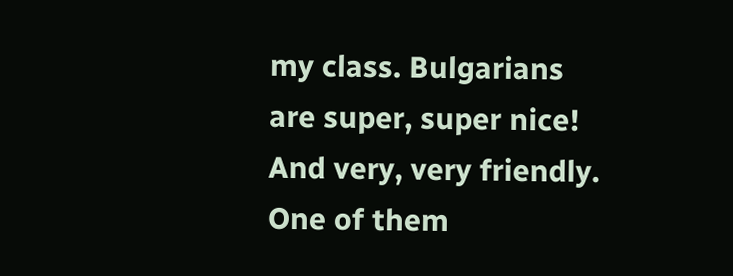my class. Bulgarians are super, super nice! And very, very friendly. One of them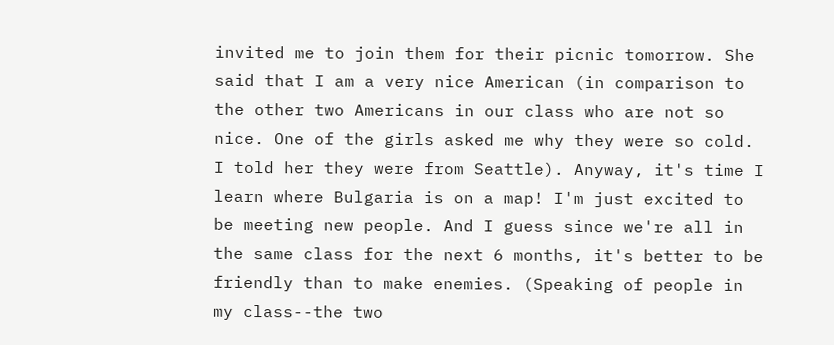invited me to join them for their picnic tomorrow. She said that I am a very nice American (in comparison to the other two Americans in our class who are not so nice. One of the girls asked me why they were so cold. I told her they were from Seattle). Anyway, it's time I learn where Bulgaria is on a map! I'm just excited to be meeting new people. And I guess since we're all in the same class for the next 6 months, it's better to be friendly than to make enemies. (Speaking of people in my class--the two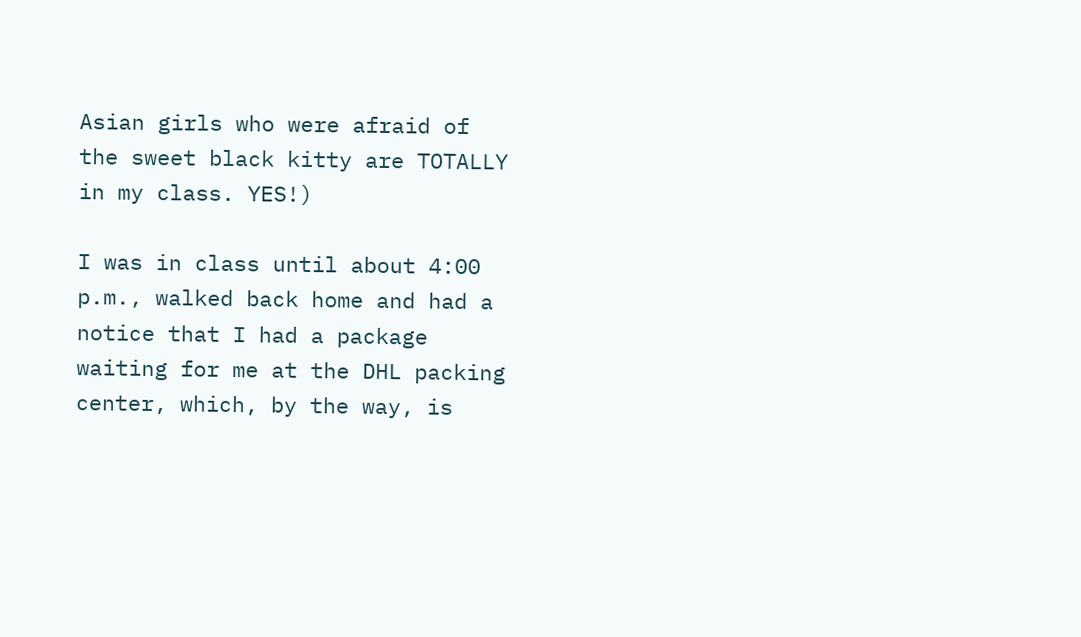Asian girls who were afraid of the sweet black kitty are TOTALLY in my class. YES!)

I was in class until about 4:00 p.m., walked back home and had a notice that I had a package waiting for me at the DHL packing center, which, by the way, is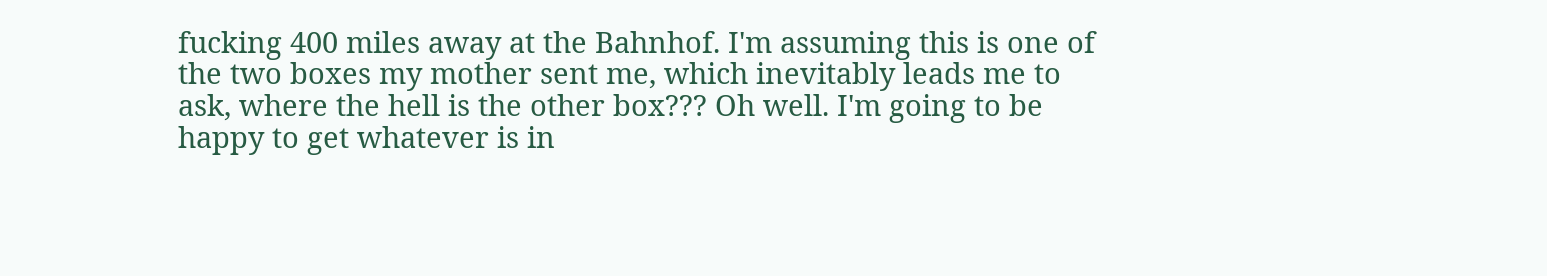fucking 400 miles away at the Bahnhof. I'm assuming this is one of the two boxes my mother sent me, which inevitably leads me to ask, where the hell is the other box??? Oh well. I'm going to be happy to get whatever is in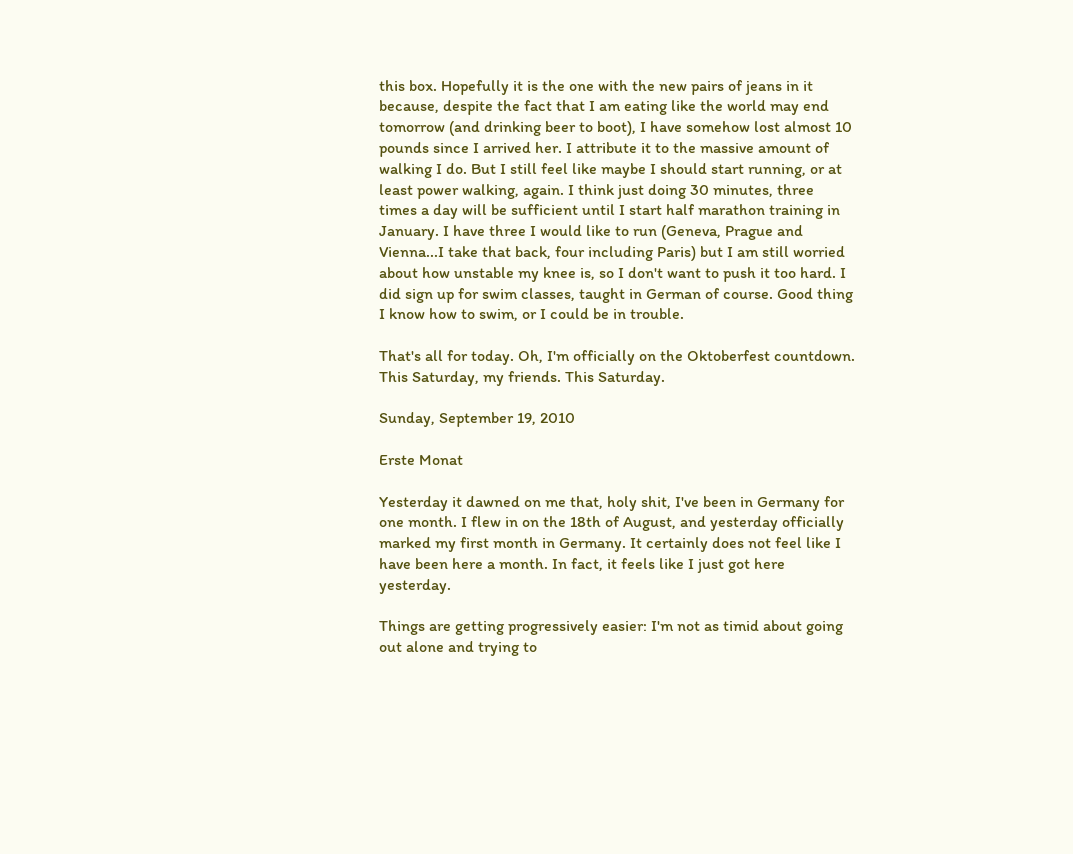this box. Hopefully it is the one with the new pairs of jeans in it because, despite the fact that I am eating like the world may end tomorrow (and drinking beer to boot), I have somehow lost almost 10 pounds since I arrived her. I attribute it to the massive amount of walking I do. But I still feel like maybe I should start running, or at least power walking, again. I think just doing 30 minutes, three times a day will be sufficient until I start half marathon training in January. I have three I would like to run (Geneva, Prague and Vienna...I take that back, four including Paris) but I am still worried about how unstable my knee is, so I don't want to push it too hard. I did sign up for swim classes, taught in German of course. Good thing I know how to swim, or I could be in trouble.

That's all for today. Oh, I'm officially on the Oktoberfest countdown. This Saturday, my friends. This Saturday.

Sunday, September 19, 2010

Erste Monat

Yesterday it dawned on me that, holy shit, I've been in Germany for one month. I flew in on the 18th of August, and yesterday officially marked my first month in Germany. It certainly does not feel like I have been here a month. In fact, it feels like I just got here yesterday.

Things are getting progressively easier: I'm not as timid about going out alone and trying to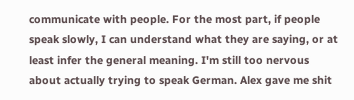communicate with people. For the most part, if people speak slowly, I can understand what they are saying, or at least infer the general meaning. I'm still too nervous about actually trying to speak German. Alex gave me shit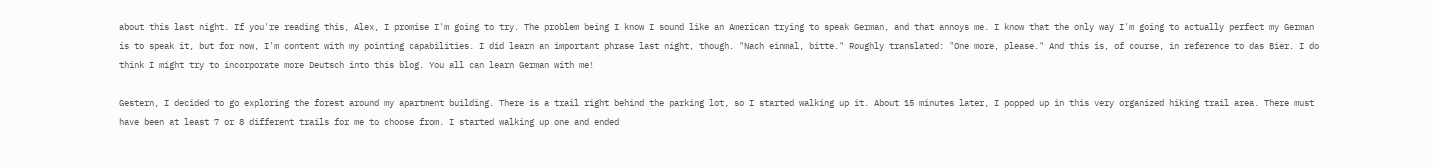about this last night. If you're reading this, Alex, I promise I'm going to try. The problem being I know I sound like an American trying to speak German, and that annoys me. I know that the only way I'm going to actually perfect my German is to speak it, but for now, I'm content with my pointing capabilities. I did learn an important phrase last night, though. "Nach einmal, bitte." Roughly translated: "One more, please." And this is, of course, in reference to das Bier. I do think I might try to incorporate more Deutsch into this blog. You all can learn German with me!

Gestern, I decided to go exploring the forest around my apartment building. There is a trail right behind the parking lot, so I started walking up it. About 15 minutes later, I popped up in this very organized hiking trail area. There must have been at least 7 or 8 different trails for me to choose from. I started walking up one and ended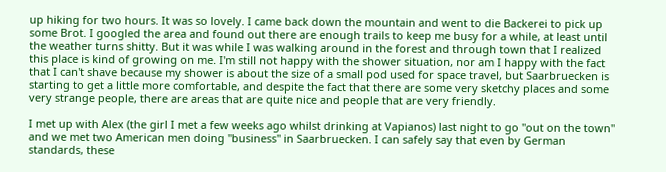up hiking for two hours. It was so lovely. I came back down the mountain and went to die Backerei to pick up some Brot. I googled the area and found out there are enough trails to keep me busy for a while, at least until the weather turns shitty. But it was while I was walking around in the forest and through town that I realized this place is kind of growing on me. I'm still not happy with the shower situation, nor am I happy with the fact that I can't shave because my shower is about the size of a small pod used for space travel, but Saarbruecken is starting to get a little more comfortable, and despite the fact that there are some very sketchy places and some very strange people, there are areas that are quite nice and people that are very friendly.

I met up with Alex (the girl I met a few weeks ago whilst drinking at Vapianos) last night to go "out on the town" and we met two American men doing "business" in Saarbruecken. I can safely say that even by German standards, these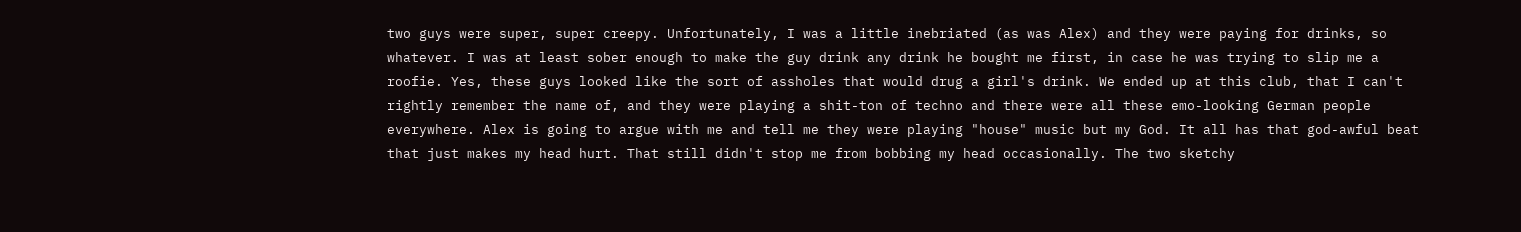two guys were super, super creepy. Unfortunately, I was a little inebriated (as was Alex) and they were paying for drinks, so whatever. I was at least sober enough to make the guy drink any drink he bought me first, in case he was trying to slip me a roofie. Yes, these guys looked like the sort of assholes that would drug a girl's drink. We ended up at this club, that I can't rightly remember the name of, and they were playing a shit-ton of techno and there were all these emo-looking German people everywhere. Alex is going to argue with me and tell me they were playing "house" music but my God. It all has that god-awful beat that just makes my head hurt. That still didn't stop me from bobbing my head occasionally. The two sketchy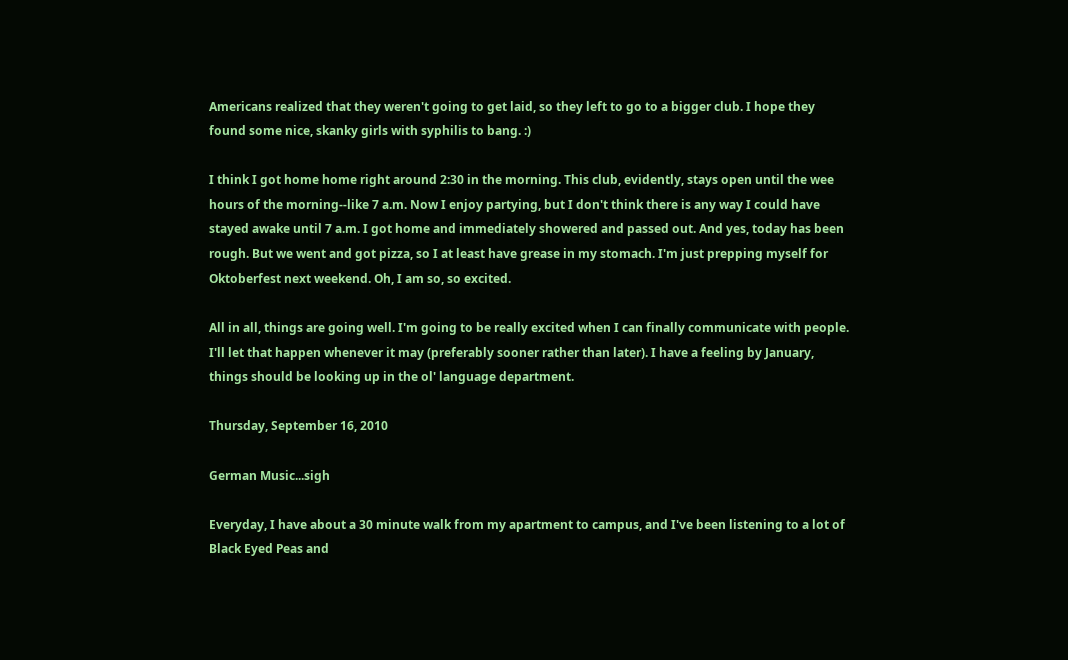Americans realized that they weren't going to get laid, so they left to go to a bigger club. I hope they found some nice, skanky girls with syphilis to bang. :)

I think I got home home right around 2:30 in the morning. This club, evidently, stays open until the wee hours of the morning--like 7 a.m. Now I enjoy partying, but I don't think there is any way I could have stayed awake until 7 a.m. I got home and immediately showered and passed out. And yes, today has been rough. But we went and got pizza, so I at least have grease in my stomach. I'm just prepping myself for Oktoberfest next weekend. Oh, I am so, so excited.

All in all, things are going well. I'm going to be really excited when I can finally communicate with people. I'll let that happen whenever it may (preferably sooner rather than later). I have a feeling by January, things should be looking up in the ol' language department.

Thursday, September 16, 2010

German Music...sigh

Everyday, I have about a 30 minute walk from my apartment to campus, and I've been listening to a lot of Black Eyed Peas and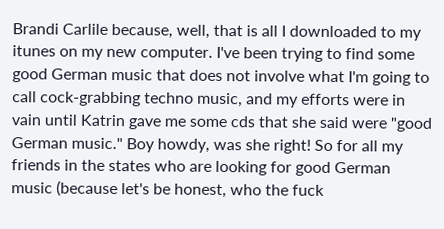Brandi Carlile because, well, that is all I downloaded to my itunes on my new computer. I've been trying to find some good German music that does not involve what I'm going to call cock-grabbing techno music, and my efforts were in vain until Katrin gave me some cds that she said were "good German music." Boy howdy, was she right! So for all my friends in the states who are looking for good German music (because let's be honest, who the fuck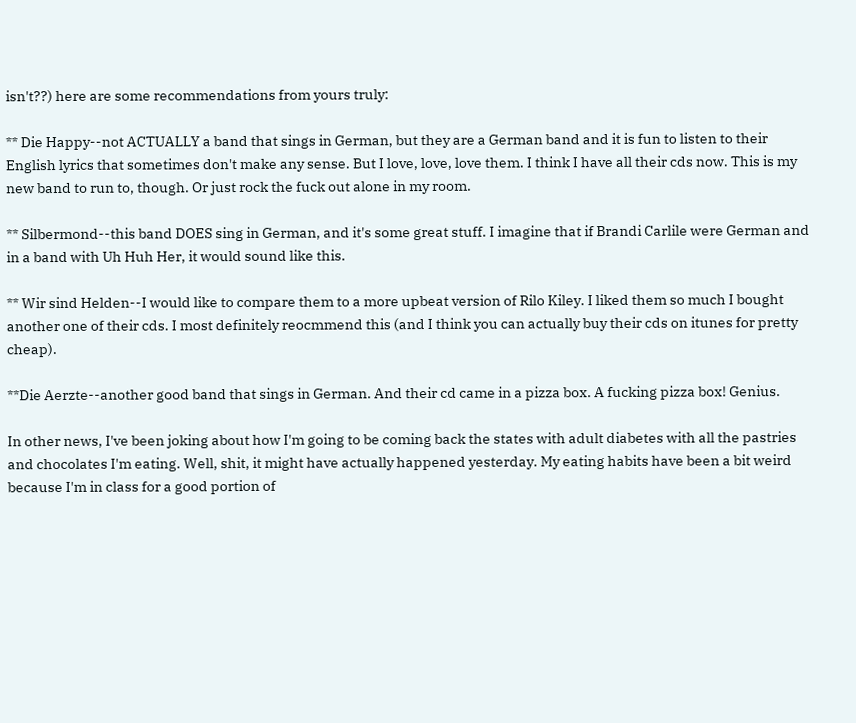isn't??) here are some recommendations from yours truly:

** Die Happy--not ACTUALLY a band that sings in German, but they are a German band and it is fun to listen to their English lyrics that sometimes don't make any sense. But I love, love, love them. I think I have all their cds now. This is my new band to run to, though. Or just rock the fuck out alone in my room.

** Silbermond--this band DOES sing in German, and it's some great stuff. I imagine that if Brandi Carlile were German and in a band with Uh Huh Her, it would sound like this.

** Wir sind Helden--I would like to compare them to a more upbeat version of Rilo Kiley. I liked them so much I bought another one of their cds. I most definitely reocmmend this (and I think you can actually buy their cds on itunes for pretty cheap).

**Die Aerzte--another good band that sings in German. And their cd came in a pizza box. A fucking pizza box! Genius.

In other news, I've been joking about how I'm going to be coming back the states with adult diabetes with all the pastries and chocolates I'm eating. Well, shit, it might have actually happened yesterday. My eating habits have been a bit weird because I'm in class for a good portion of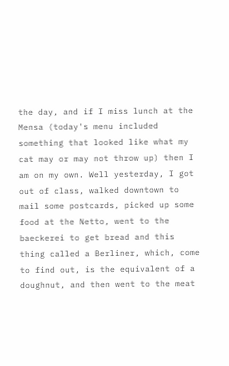the day, and if I miss lunch at the Mensa (today's menu included something that looked like what my cat may or may not throw up) then I am on my own. Well yesterday, I got out of class, walked downtown to mail some postcards, picked up some food at the Netto, went to the baeckerei to get bread and this thing called a Berliner, which, come to find out, is the equivalent of a doughnut, and then went to the meat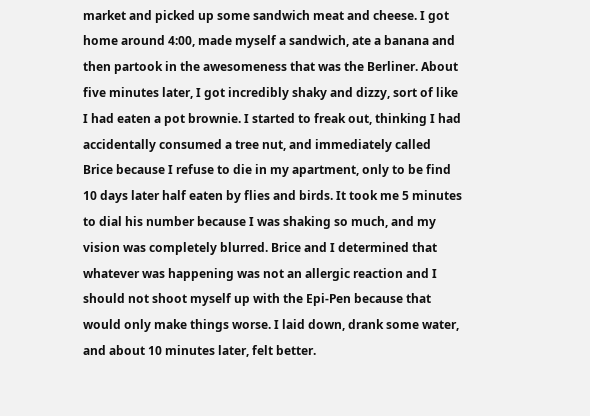market and picked up some sandwich meat and cheese. I got home around 4:00, made myself a sandwich, ate a banana and then partook in the awesomeness that was the Berliner. About five minutes later, I got incredibly shaky and dizzy, sort of like I had eaten a pot brownie. I started to freak out, thinking I had accidentally consumed a tree nut, and immediately called Brice because I refuse to die in my apartment, only to be find 10 days later half eaten by flies and birds. It took me 5 minutes to dial his number because I was shaking so much, and my vision was completely blurred. Brice and I determined that whatever was happening was not an allergic reaction and I should not shoot myself up with the Epi-Pen because that would only make things worse. I laid down, drank some water, and about 10 minutes later, felt better.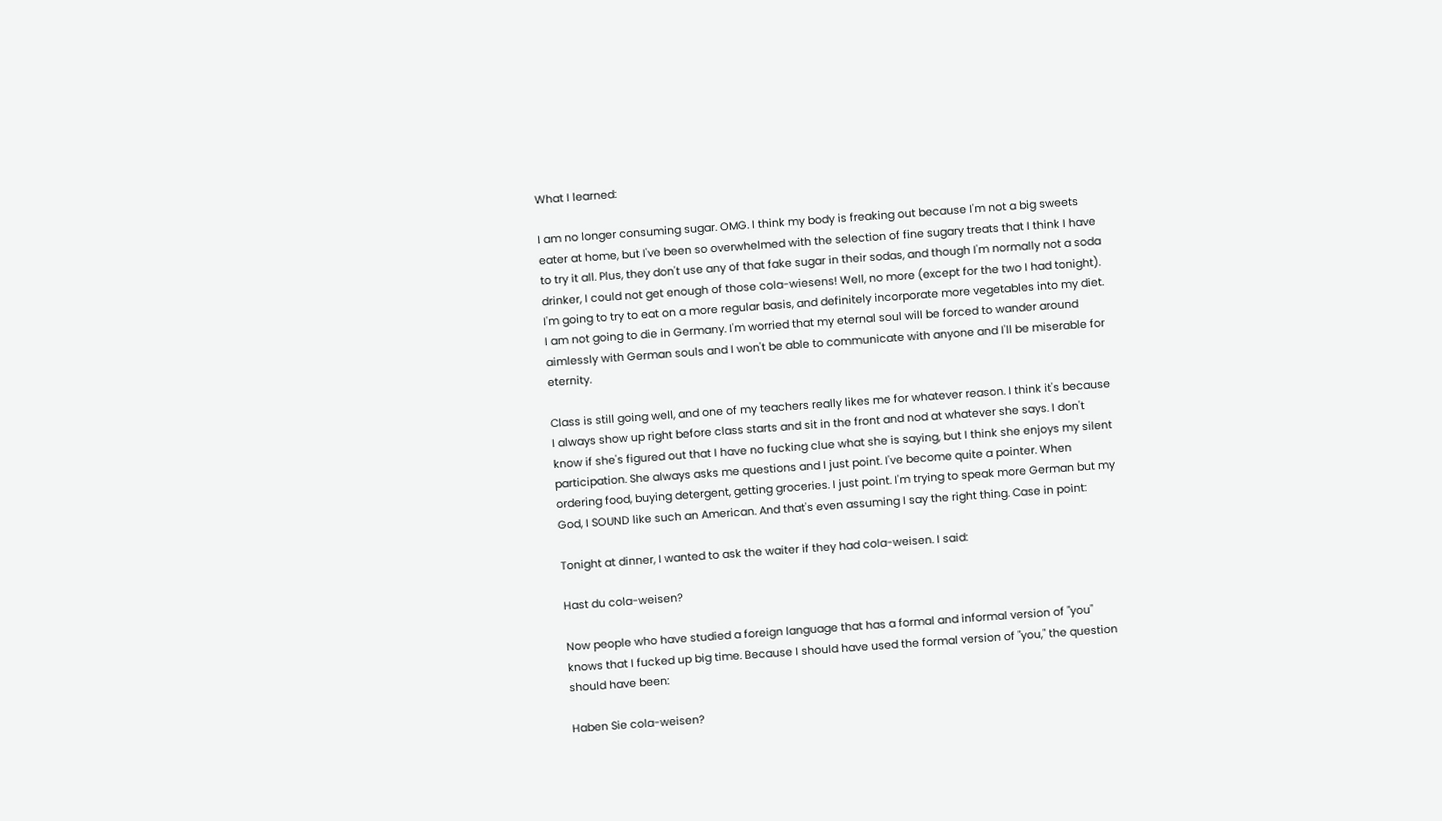What I learned:

I am no longer consuming sugar. OMG. I think my body is freaking out because I'm not a big sweets eater at home, but I've been so overwhelmed with the selection of fine sugary treats that I think I have to try it all. Plus, they don't use any of that fake sugar in their sodas, and though I'm normally not a soda drinker, I could not get enough of those cola-wiesens! Well, no more (except for the two I had tonight). I'm going to try to eat on a more regular basis, and definitely incorporate more vegetables into my diet. I am not going to die in Germany. I'm worried that my eternal soul will be forced to wander around aimlessly with German souls and I won't be able to communicate with anyone and I'll be miserable for eternity.

Class is still going well, and one of my teachers really likes me for whatever reason. I think it's because I always show up right before class starts and sit in the front and nod at whatever she says. I don't know if she's figured out that I have no fucking clue what she is saying, but I think she enjoys my silent participation. She always asks me questions and I just point. I've become quite a pointer. When ordering food, buying detergent, getting groceries. I just point. I'm trying to speak more German but my God, I SOUND like such an American. And that's even assuming I say the right thing. Case in point:

Tonight at dinner, I wanted to ask the waiter if they had cola-weisen. I said:

Hast du cola-weisen?

Now people who have studied a foreign language that has a formal and informal version of "you" knows that I fucked up big time. Because I should have used the formal version of "you," the question should have been:

Haben Sie cola-weisen?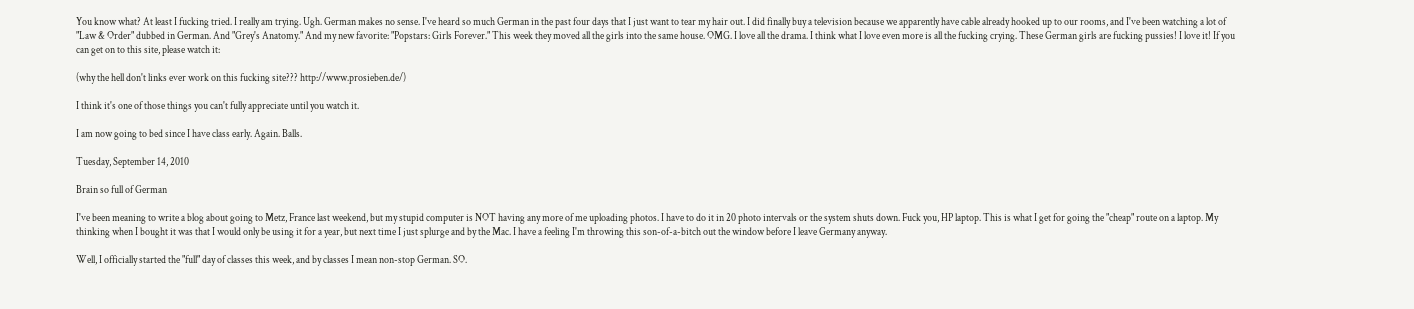You know what? At least I fucking tried. I really am trying. Ugh. German makes no sense. I've heard so much German in the past four days that I just want to tear my hair out. I did finally buy a television because we apparently have cable already hooked up to our rooms, and I've been watching a lot of "Law & Order" dubbed in German. And "Grey's Anatomy." And my new favorite: "Popstars: Girls Forever." This week they moved all the girls into the same house. OMG. I love all the drama. I think what I love even more is all the fucking crying. These German girls are fucking pussies! I love it! If you can get on to this site, please watch it:

(why the hell don't links ever work on this fucking site??? http://www.prosieben.de/)

I think it's one of those things you can't fully appreciate until you watch it.

I am now going to bed since I have class early. Again. Balls.

Tuesday, September 14, 2010

Brain so full of German

I've been meaning to write a blog about going to Metz, France last weekend, but my stupid computer is NOT having any more of me uploading photos. I have to do it in 20 photo intervals or the system shuts down. Fuck you, HP laptop. This is what I get for going the "cheap" route on a laptop. My thinking when I bought it was that I would only be using it for a year, but next time I just splurge and by the Mac. I have a feeling I'm throwing this son-of-a-bitch out the window before I leave Germany anyway.

Well, I officially started the "full" day of classes this week, and by classes I mean non-stop German. SO.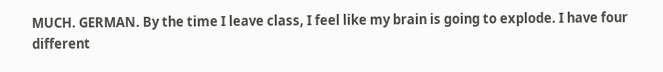MUCH. GERMAN. By the time I leave class, I feel like my brain is going to explode. I have four different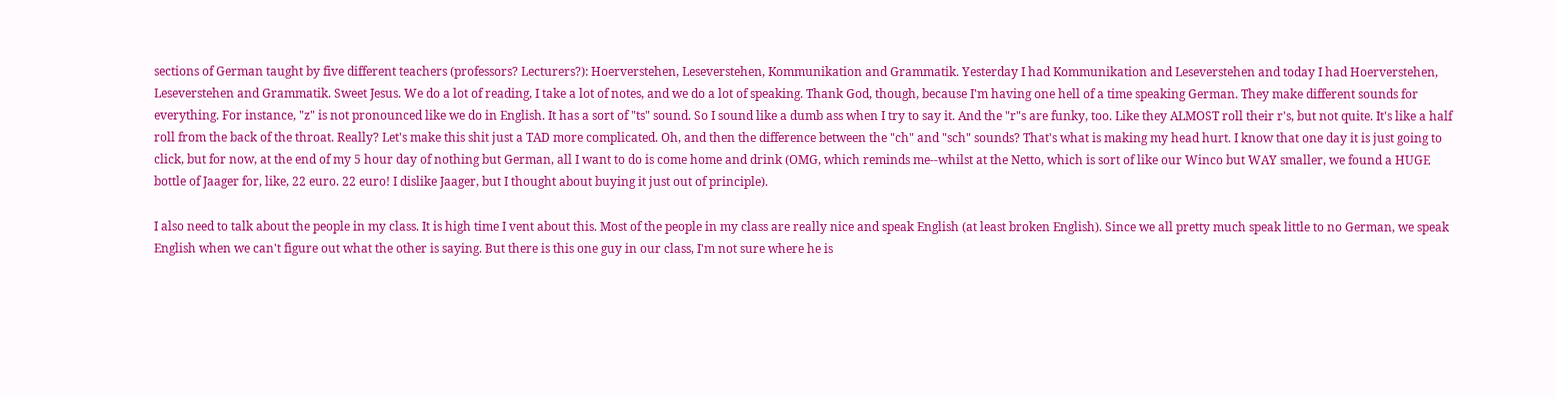sections of German taught by five different teachers (professors? Lecturers?): Hoerverstehen, Leseverstehen, Kommunikation and Grammatik. Yesterday I had Kommunikation and Leseverstehen and today I had Hoerverstehen, Leseverstehen and Grammatik. Sweet Jesus. We do a lot of reading, I take a lot of notes, and we do a lot of speaking. Thank God, though, because I'm having one hell of a time speaking German. They make different sounds for everything. For instance, "z" is not pronounced like we do in English. It has a sort of "ts" sound. So I sound like a dumb ass when I try to say it. And the "r"s are funky, too. Like they ALMOST roll their r's, but not quite. It's like a half roll from the back of the throat. Really? Let's make this shit just a TAD more complicated. Oh, and then the difference between the "ch" and "sch" sounds? That's what is making my head hurt. I know that one day it is just going to click, but for now, at the end of my 5 hour day of nothing but German, all I want to do is come home and drink (OMG, which reminds me--whilst at the Netto, which is sort of like our Winco but WAY smaller, we found a HUGE bottle of Jaager for, like, 22 euro. 22 euro! I dislike Jaager, but I thought about buying it just out of principle).

I also need to talk about the people in my class. It is high time I vent about this. Most of the people in my class are really nice and speak English (at least broken English). Since we all pretty much speak little to no German, we speak English when we can't figure out what the other is saying. But there is this one guy in our class, I'm not sure where he is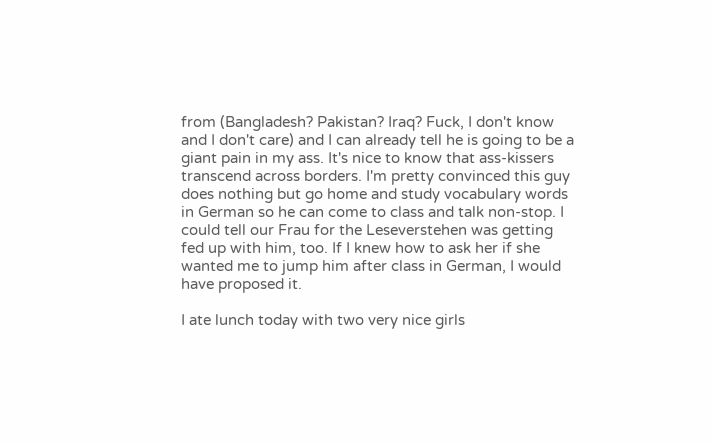from (Bangladesh? Pakistan? Iraq? Fuck, I don't know and I don't care) and I can already tell he is going to be a giant pain in my ass. It's nice to know that ass-kissers transcend across borders. I'm pretty convinced this guy does nothing but go home and study vocabulary words in German so he can come to class and talk non-stop. I could tell our Frau for the Leseverstehen was getting fed up with him, too. If I knew how to ask her if she wanted me to jump him after class in German, I would have proposed it.

I ate lunch today with two very nice girls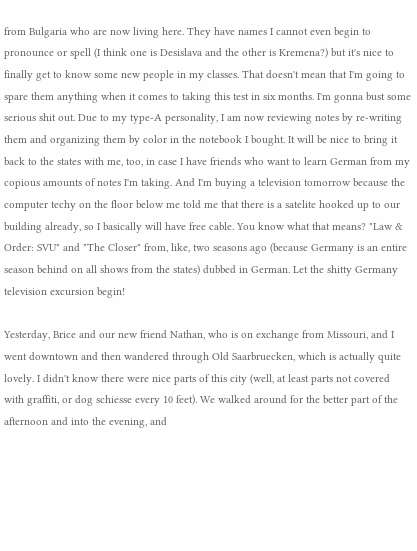from Bulgaria who are now living here. They have names I cannot even begin to pronounce or spell (I think one is Desislava and the other is Kremena?) but it's nice to finally get to know some new people in my classes. That doesn't mean that I'm going to spare them anything when it comes to taking this test in six months. I'm gonna bust some serious shit out. Due to my type-A personality, I am now reviewing notes by re-writing them and organizing them by color in the notebook I bought. It will be nice to bring it back to the states with me, too, in case I have friends who want to learn German from my copious amounts of notes I'm taking. And I'm buying a television tomorrow because the computer techy on the floor below me told me that there is a satelite hooked up to our building already, so I basically will have free cable. You know what that means? "Law & Order: SVU" and "The Closer" from, like, two seasons ago (because Germany is an entire season behind on all shows from the states) dubbed in German. Let the shitty Germany television excursion begin!

Yesterday, Brice and our new friend Nathan, who is on exchange from Missouri, and I went downtown and then wandered through Old Saarbruecken, which is actually quite lovely. I didn't know there were nice parts of this city (well, at least parts not covered with graffiti, or dog schiesse every 10 feet). We walked around for the better part of the afternoon and into the evening, and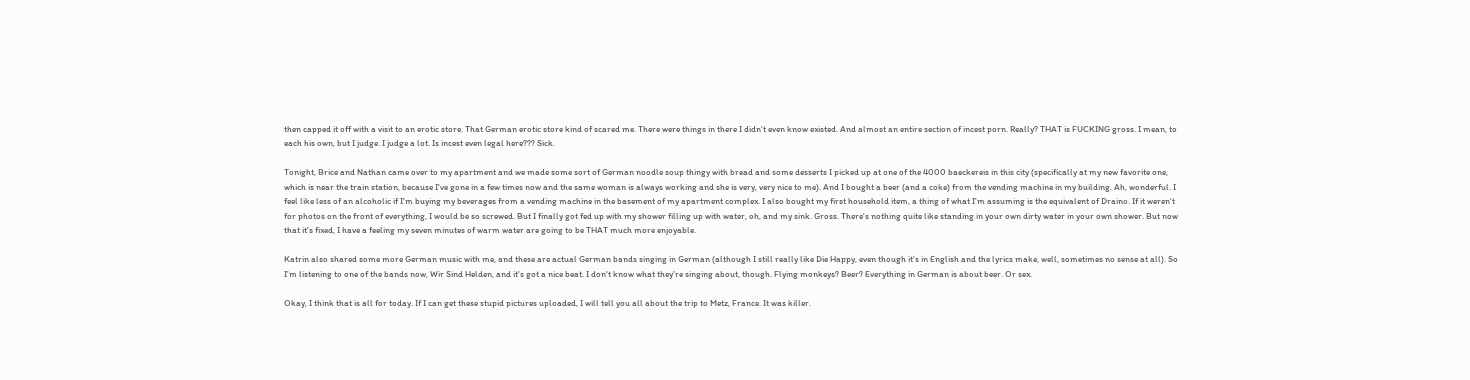then capped it off with a visit to an erotic store. That German erotic store kind of scared me. There were things in there I didn't even know existed. And almost an entire section of incest porn. Really? THAT is FUCKING gross. I mean, to each his own, but I judge. I judge a lot. Is incest even legal here??? Sick.

Tonight, Brice and Nathan came over to my apartment and we made some sort of German noodle soup thingy with bread and some desserts I picked up at one of the 4000 baeckereis in this city (specifically at my new favorite one, which is near the train station, because I've gone in a few times now and the same woman is always working and she is very, very nice to me). And I bought a beer (and a coke) from the vending machine in my building. Ah, wonderful. I feel like less of an alcoholic if I'm buying my beverages from a vending machine in the basement of my apartment complex. I also bought my first household item, a thing of what I'm assuming is the equivalent of Draino. If it weren't for photos on the front of everything, I would be so screwed. But I finally got fed up with my shower filling up with water, oh, and my sink. Gross. There's nothing quite like standing in your own dirty water in your own shower. But now that it's fixed, I have a feeling my seven minutes of warm water are going to be THAT much more enjoyable.

Katrin also shared some more German music with me, and these are actual German bands singing in German (although I still really like Die Happy, even though it's in English and the lyrics make, well, sometimes no sense at all). So I'm listening to one of the bands now, Wir Sind Helden, and it's got a nice beat. I don't know what they're singing about, though. Flying monkeys? Beer? Everything in German is about beer. Or sex.

Okay, I think that is all for today. If I can get these stupid pictures uploaded, I will tell you all about the trip to Metz, France. It was killer.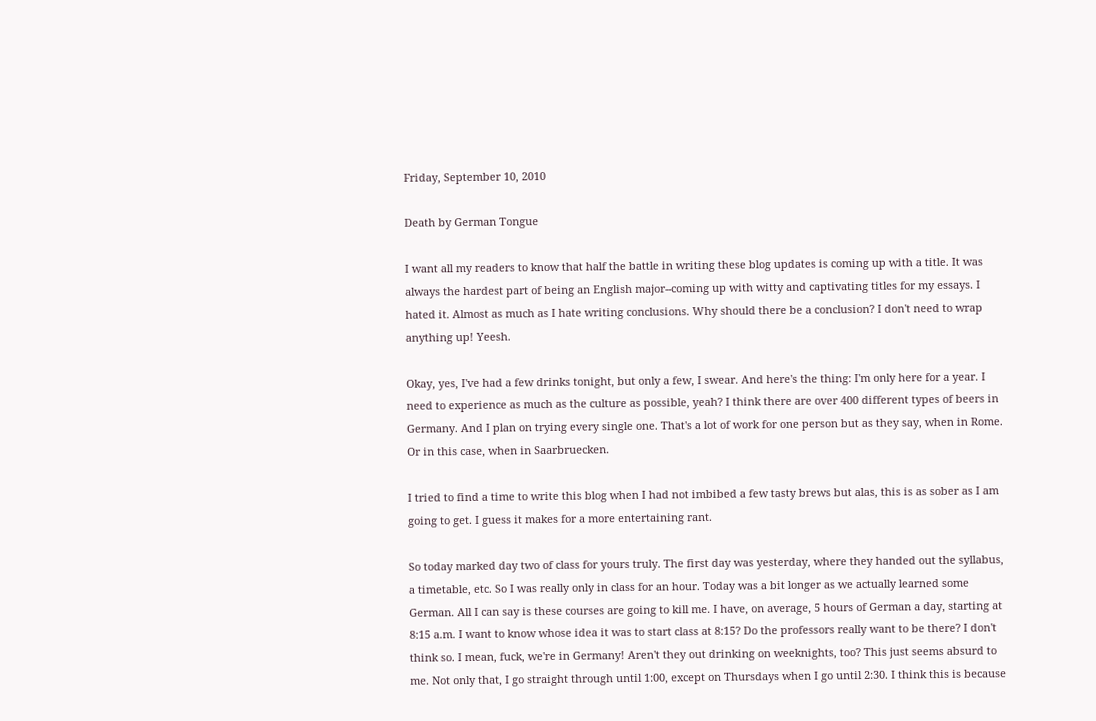Friday, September 10, 2010

Death by German Tongue

I want all my readers to know that half the battle in writing these blog updates is coming up with a title. It was always the hardest part of being an English major--coming up with witty and captivating titles for my essays. I hated it. Almost as much as I hate writing conclusions. Why should there be a conclusion? I don't need to wrap anything up! Yeesh.

Okay, yes, I've had a few drinks tonight, but only a few, I swear. And here's the thing: I'm only here for a year. I need to experience as much as the culture as possible, yeah? I think there are over 400 different types of beers in Germany. And I plan on trying every single one. That's a lot of work for one person but as they say, when in Rome. Or in this case, when in Saarbruecken.

I tried to find a time to write this blog when I had not imbibed a few tasty brews but alas, this is as sober as I am going to get. I guess it makes for a more entertaining rant.

So today marked day two of class for yours truly. The first day was yesterday, where they handed out the syllabus, a timetable, etc. So I was really only in class for an hour. Today was a bit longer as we actually learned some German. All I can say is these courses are going to kill me. I have, on average, 5 hours of German a day, starting at 8:15 a.m. I want to know whose idea it was to start class at 8:15? Do the professors really want to be there? I don't think so. I mean, fuck, we're in Germany! Aren't they out drinking on weeknights, too? This just seems absurd to me. Not only that, I go straight through until 1:00, except on Thursdays when I go until 2:30. I think this is because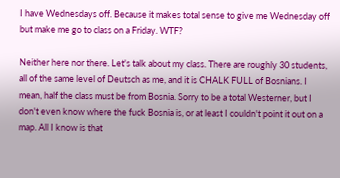I have Wednesdays off. Because it makes total sense to give me Wednesday off but make me go to class on a Friday. WTF?

Neither here nor there. Let's talk about my class. There are roughly 30 students, all of the same level of Deutsch as me, and it is CHALK FULL of Bosnians. I mean, half the class must be from Bosnia. Sorry to be a total Westerner, but I don't even know where the fuck Bosnia is, or at least I couldn't point it out on a map. All I know is that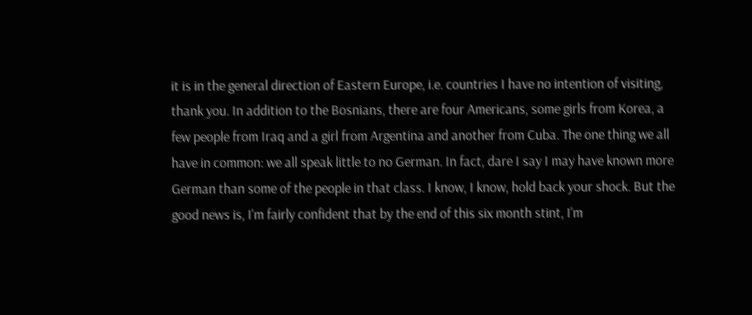it is in the general direction of Eastern Europe, i.e. countries I have no intention of visiting, thank you. In addition to the Bosnians, there are four Americans, some girls from Korea, a few people from Iraq and a girl from Argentina and another from Cuba. The one thing we all have in common: we all speak little to no German. In fact, dare I say I may have known more German than some of the people in that class. I know, I know, hold back your shock. But the good news is, I'm fairly confident that by the end of this six month stint, I'm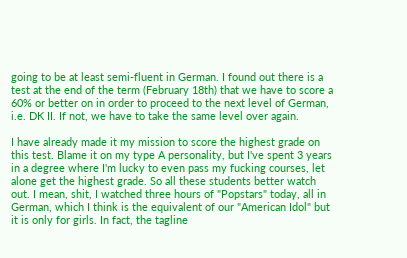going to be at least semi-fluent in German. I found out there is a test at the end of the term (February 18th) that we have to score a 60% or better on in order to proceed to the next level of German, i.e. DK II. If not, we have to take the same level over again.

I have already made it my mission to score the highest grade on this test. Blame it on my type A personality, but I've spent 3 years in a degree where I'm lucky to even pass my fucking courses, let alone get the highest grade. So all these students better watch out. I mean, shit, I watched three hours of "Popstars" today, all in German, which I think is the equivalent of our "American Idol" but it is only for girls. In fact, the tagline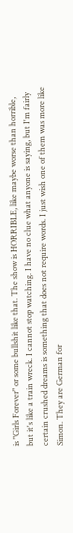is "Girls Forever" or some bullshit like that. The show is HORRIBLE, like maybe worse than horrible, but it's like a train wreck. I cannot stop watching. I have no clue what anyone is saying, but I'm fairly certain crushed dreams is something that does not require words. I just wish one of them was more like Simon. They are German for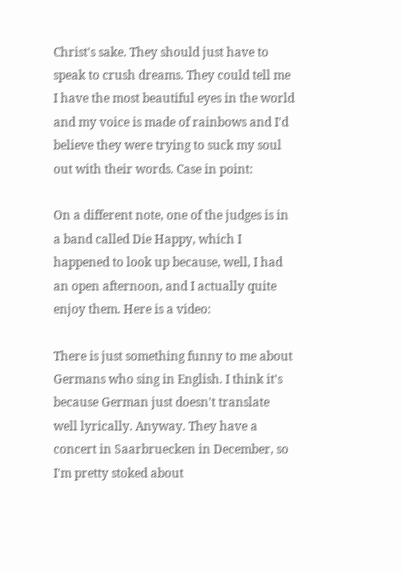Christ's sake. They should just have to speak to crush dreams. They could tell me I have the most beautiful eyes in the world and my voice is made of rainbows and I'd believe they were trying to suck my soul out with their words. Case in point:

On a different note, one of the judges is in a band called Die Happy, which I happened to look up because, well, I had an open afternoon, and I actually quite enjoy them. Here is a video:

There is just something funny to me about Germans who sing in English. I think it's because German just doesn't translate well lyrically. Anyway. They have a concert in Saarbruecken in December, so I'm pretty stoked about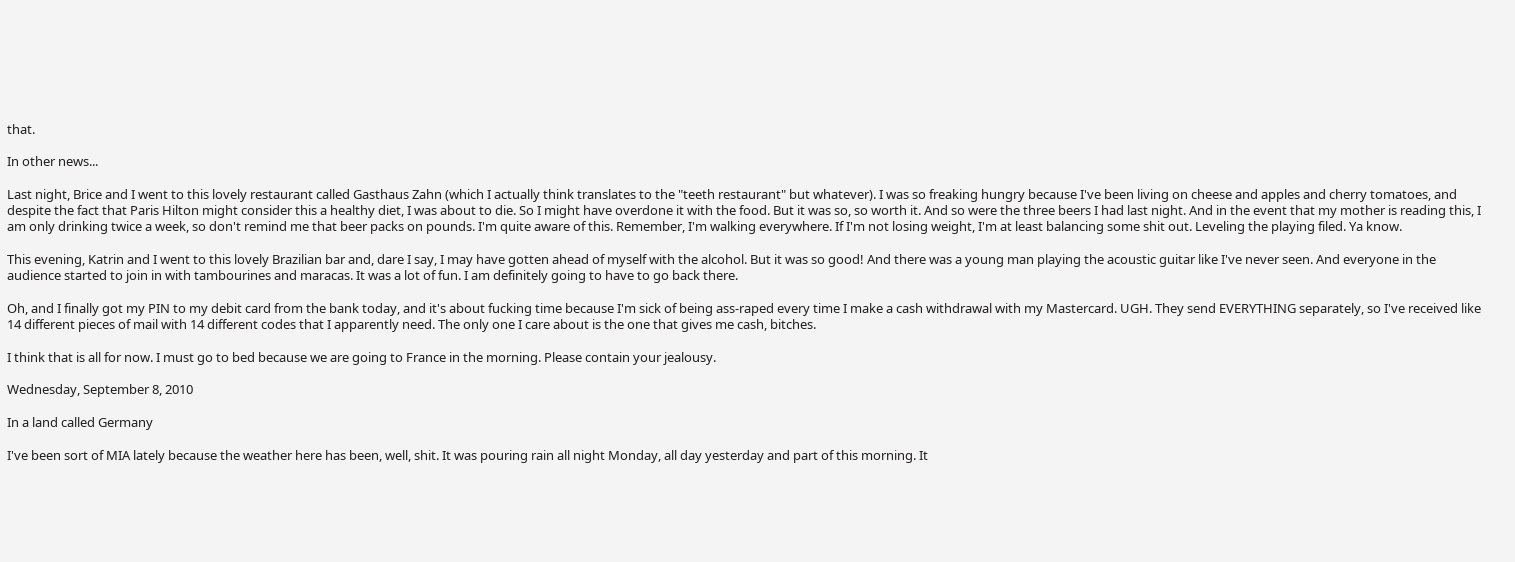that.

In other news...

Last night, Brice and I went to this lovely restaurant called Gasthaus Zahn (which I actually think translates to the "teeth restaurant" but whatever). I was so freaking hungry because I've been living on cheese and apples and cherry tomatoes, and despite the fact that Paris Hilton might consider this a healthy diet, I was about to die. So I might have overdone it with the food. But it was so, so worth it. And so were the three beers I had last night. And in the event that my mother is reading this, I am only drinking twice a week, so don't remind me that beer packs on pounds. I'm quite aware of this. Remember, I'm walking everywhere. If I'm not losing weight, I'm at least balancing some shit out. Leveling the playing filed. Ya know.

This evening, Katrin and I went to this lovely Brazilian bar and, dare I say, I may have gotten ahead of myself with the alcohol. But it was so good! And there was a young man playing the acoustic guitar like I've never seen. And everyone in the audience started to join in with tambourines and maracas. It was a lot of fun. I am definitely going to have to go back there.

Oh, and I finally got my PIN to my debit card from the bank today, and it's about fucking time because I'm sick of being ass-raped every time I make a cash withdrawal with my Mastercard. UGH. They send EVERYTHING separately, so I've received like 14 different pieces of mail with 14 different codes that I apparently need. The only one I care about is the one that gives me cash, bitches.

I think that is all for now. I must go to bed because we are going to France in the morning. Please contain your jealousy.

Wednesday, September 8, 2010

In a land called Germany

I've been sort of MIA lately because the weather here has been, well, shit. It was pouring rain all night Monday, all day yesterday and part of this morning. It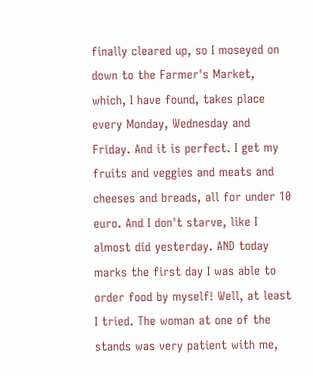finally cleared up, so I moseyed on down to the Farmer's Market, which, I have found, takes place every Monday, Wednesday and Friday. And it is perfect. I get my fruits and veggies and meats and cheeses and breads, all for under 10 euro. And I don't starve, like I almost did yesterday. AND today marks the first day I was able to order food by myself! Well, at least I tried. The woman at one of the stands was very patient with me,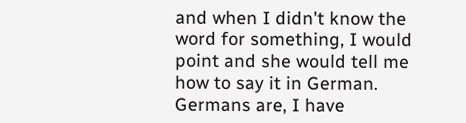and when I didn't know the word for something, I would point and she would tell me how to say it in German. Germans are, I have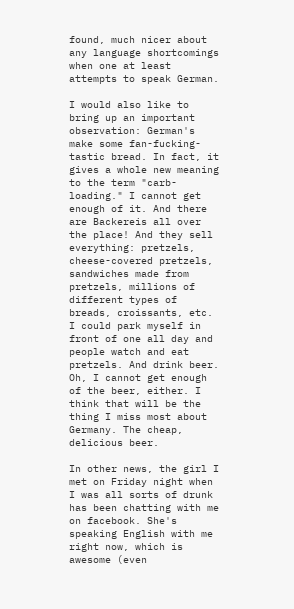found, much nicer about any language shortcomings when one at least attempts to speak German.

I would also like to bring up an important observation: German's make some fan-fucking-tastic bread. In fact, it gives a whole new meaning to the term "carb-loading." I cannot get enough of it. And there are Backereis all over the place! And they sell everything: pretzels, cheese-covered pretzels, sandwiches made from pretzels, millions of different types of breads, croissants, etc. I could park myself in front of one all day and people watch and eat pretzels. And drink beer. Oh, I cannot get enough of the beer, either. I think that will be the thing I miss most about Germany. The cheap, delicious beer.

In other news, the girl I met on Friday night when I was all sorts of drunk has been chatting with me on facebook. She's speaking English with me right now, which is awesome (even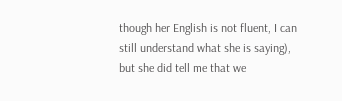though her English is not fluent, I can still understand what she is saying), but she did tell me that we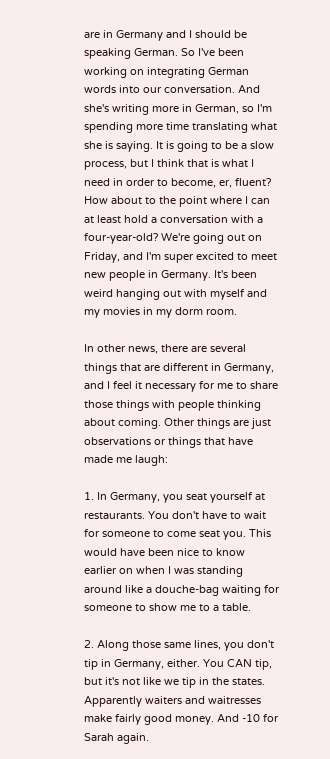are in Germany and I should be speaking German. So I've been working on integrating German words into our conversation. And she's writing more in German, so I'm spending more time translating what she is saying. It is going to be a slow process, but I think that is what I need in order to become, er, fluent? How about to the point where I can at least hold a conversation with a four-year-old? We're going out on Friday, and I'm super excited to meet new people in Germany. It's been weird hanging out with myself and my movies in my dorm room.

In other news, there are several things that are different in Germany, and I feel it necessary for me to share those things with people thinking about coming. Other things are just observations or things that have made me laugh:

1. In Germany, you seat yourself at restaurants. You don't have to wait for someone to come seat you. This would have been nice to know earlier on when I was standing around like a douche-bag waiting for someone to show me to a table.

2. Along those same lines, you don't tip in Germany, either. You CAN tip, but it's not like we tip in the states. Apparently waiters and waitresses make fairly good money. And -10 for Sarah again.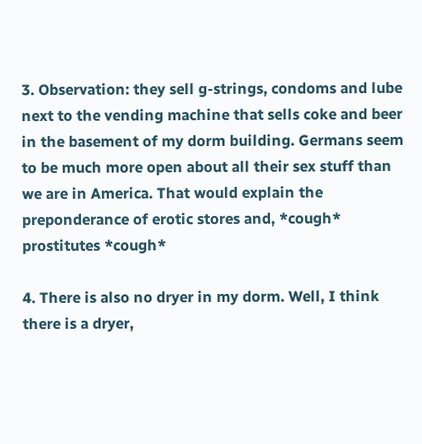3. Observation: they sell g-strings, condoms and lube next to the vending machine that sells coke and beer in the basement of my dorm building. Germans seem to be much more open about all their sex stuff than we are in America. That would explain the preponderance of erotic stores and, *cough* prostitutes *cough*

4. There is also no dryer in my dorm. Well, I think there is a dryer,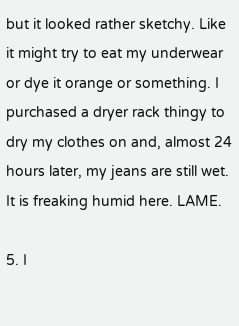but it looked rather sketchy. Like it might try to eat my underwear or dye it orange or something. I purchased a dryer rack thingy to dry my clothes on and, almost 24 hours later, my jeans are still wet. It is freaking humid here. LAME.

5. I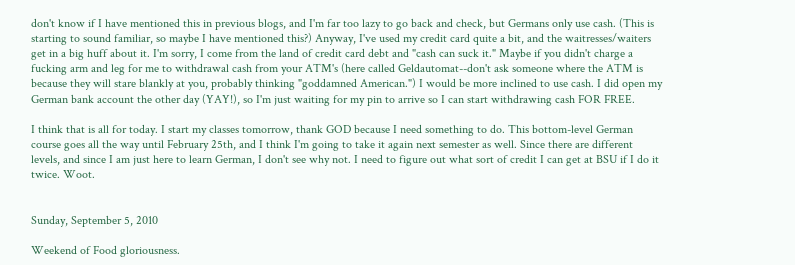don't know if I have mentioned this in previous blogs, and I'm far too lazy to go back and check, but Germans only use cash. (This is starting to sound familiar, so maybe I have mentioned this?) Anyway, I've used my credit card quite a bit, and the waitresses/waiters get in a big huff about it. I'm sorry, I come from the land of credit card debt and "cash can suck it." Maybe if you didn't charge a fucking arm and leg for me to withdrawal cash from your ATM's (here called Geldautomat--don't ask someone where the ATM is because they will stare blankly at you, probably thinking "goddamned American.") I would be more inclined to use cash. I did open my German bank account the other day (YAY!), so I'm just waiting for my pin to arrive so I can start withdrawing cash FOR FREE.

I think that is all for today. I start my classes tomorrow, thank GOD because I need something to do. This bottom-level German course goes all the way until February 25th, and I think I'm going to take it again next semester as well. Since there are different levels, and since I am just here to learn German, I don't see why not. I need to figure out what sort of credit I can get at BSU if I do it twice. Woot.


Sunday, September 5, 2010

Weekend of Food gloriousness.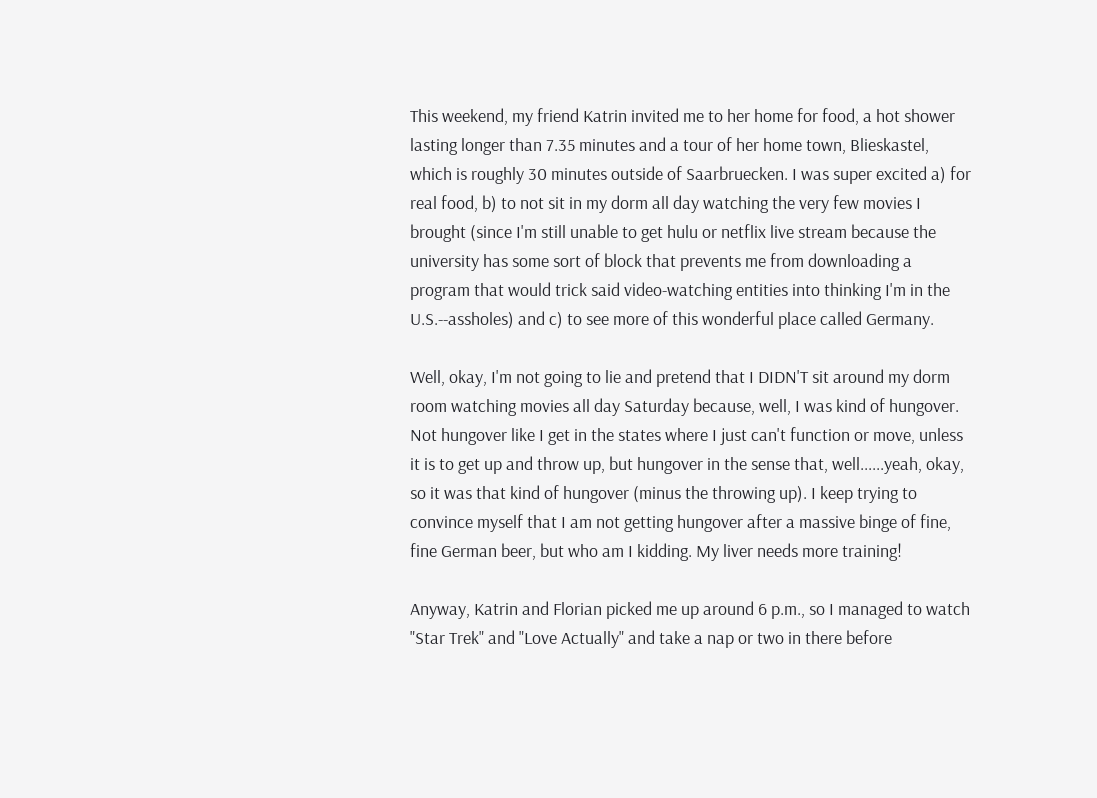This weekend, my friend Katrin invited me to her home for food, a hot shower lasting longer than 7.35 minutes and a tour of her home town, Blieskastel, which is roughly 30 minutes outside of Saarbruecken. I was super excited a) for real food, b) to not sit in my dorm all day watching the very few movies I brought (since I'm still unable to get hulu or netflix live stream because the university has some sort of block that prevents me from downloading a program that would trick said video-watching entities into thinking I'm in the U.S.--assholes) and c) to see more of this wonderful place called Germany.

Well, okay, I'm not going to lie and pretend that I DIDN'T sit around my dorm room watching movies all day Saturday because, well, I was kind of hungover. Not hungover like I get in the states where I just can't function or move, unless it is to get up and throw up, but hungover in the sense that, well......yeah, okay, so it was that kind of hungover (minus the throwing up). I keep trying to convince myself that I am not getting hungover after a massive binge of fine, fine German beer, but who am I kidding. My liver needs more training!

Anyway, Katrin and Florian picked me up around 6 p.m., so I managed to watch "Star Trek" and "Love Actually" and take a nap or two in there before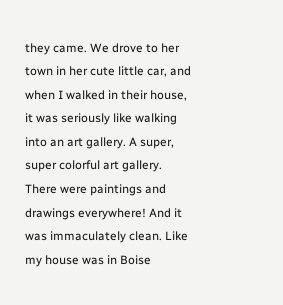they came. We drove to her town in her cute little car, and when I walked in their house, it was seriously like walking into an art gallery. A super, super colorful art gallery. There were paintings and drawings everywhere! And it was immaculately clean. Like my house was in Boise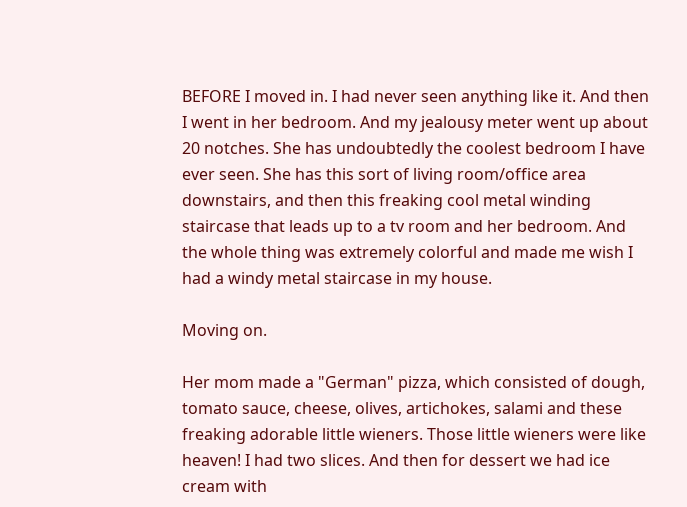BEFORE I moved in. I had never seen anything like it. And then I went in her bedroom. And my jealousy meter went up about 20 notches. She has undoubtedly the coolest bedroom I have ever seen. She has this sort of living room/office area downstairs, and then this freaking cool metal winding staircase that leads up to a tv room and her bedroom. And the whole thing was extremely colorful and made me wish I had a windy metal staircase in my house.

Moving on.

Her mom made a "German" pizza, which consisted of dough, tomato sauce, cheese, olives, artichokes, salami and these freaking adorable little wieners. Those little wieners were like heaven! I had two slices. And then for dessert we had ice cream with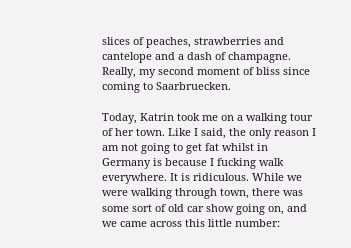slices of peaches, strawberries and cantelope and a dash of champagne. Really, my second moment of bliss since coming to Saarbruecken.

Today, Katrin took me on a walking tour of her town. Like I said, the only reason I am not going to get fat whilst in Germany is because I fucking walk everywhere. It is ridiculous. While we were walking through town, there was some sort of old car show going on, and we came across this little number: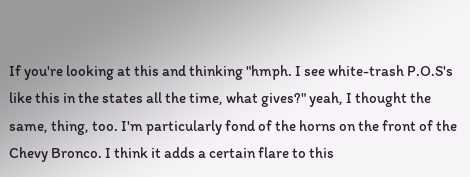If you're looking at this and thinking "hmph. I see white-trash P.O.S's like this in the states all the time, what gives?" yeah, I thought the same, thing, too. I'm particularly fond of the horns on the front of the Chevy Bronco. I think it adds a certain flare to this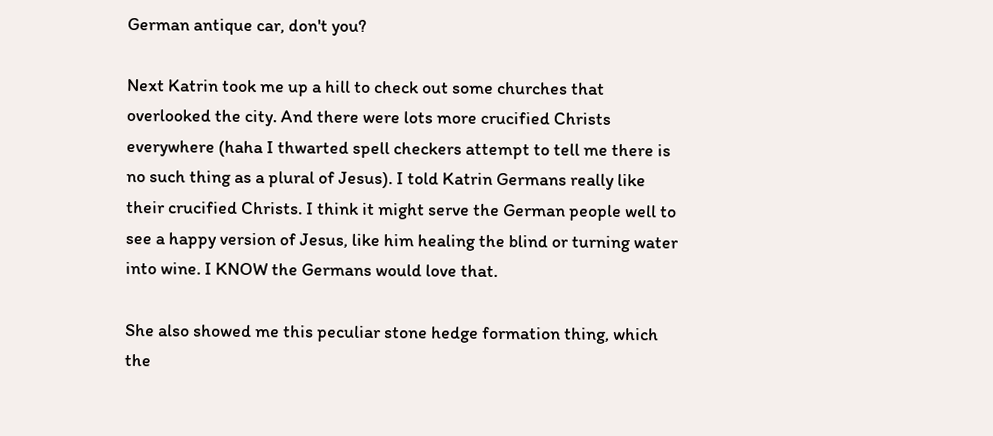German antique car, don't you?

Next Katrin took me up a hill to check out some churches that overlooked the city. And there were lots more crucified Christs everywhere (haha I thwarted spell checkers attempt to tell me there is no such thing as a plural of Jesus). I told Katrin Germans really like their crucified Christs. I think it might serve the German people well to see a happy version of Jesus, like him healing the blind or turning water into wine. I KNOW the Germans would love that.

She also showed me this peculiar stone hedge formation thing, which the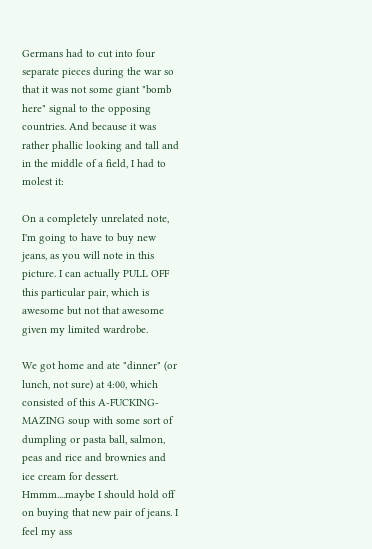Germans had to cut into four separate pieces during the war so that it was not some giant "bomb here" signal to the opposing countries. And because it was rather phallic looking and tall and in the middle of a field, I had to molest it:

On a completely unrelated note, I'm going to have to buy new jeans, as you will note in this picture. I can actually PULL OFF this particular pair, which is awesome but not that awesome given my limited wardrobe.

We got home and ate "dinner" (or lunch, not sure) at 4:00, which consisted of this A-FUCKING-MAZING soup with some sort of dumpling or pasta ball, salmon, peas and rice and brownies and ice cream for dessert. Hmmm....maybe I should hold off on buying that new pair of jeans. I feel my ass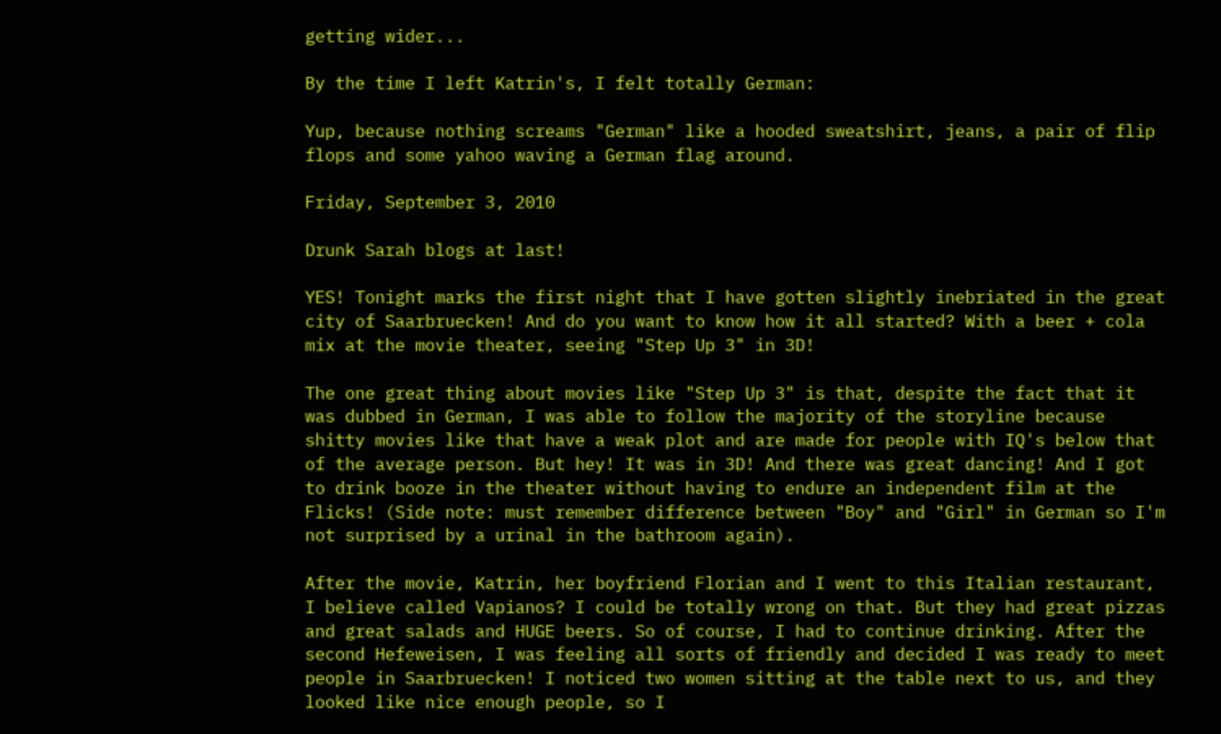getting wider...

By the time I left Katrin's, I felt totally German:

Yup, because nothing screams "German" like a hooded sweatshirt, jeans, a pair of flip flops and some yahoo waving a German flag around.

Friday, September 3, 2010

Drunk Sarah blogs at last!

YES! Tonight marks the first night that I have gotten slightly inebriated in the great city of Saarbruecken! And do you want to know how it all started? With a beer + cola mix at the movie theater, seeing "Step Up 3" in 3D!

The one great thing about movies like "Step Up 3" is that, despite the fact that it was dubbed in German, I was able to follow the majority of the storyline because shitty movies like that have a weak plot and are made for people with IQ's below that of the average person. But hey! It was in 3D! And there was great dancing! And I got to drink booze in the theater without having to endure an independent film at the Flicks! (Side note: must remember difference between "Boy" and "Girl" in German so I'm not surprised by a urinal in the bathroom again).

After the movie, Katrin, her boyfriend Florian and I went to this Italian restaurant, I believe called Vapianos? I could be totally wrong on that. But they had great pizzas and great salads and HUGE beers. So of course, I had to continue drinking. After the second Hefeweisen, I was feeling all sorts of friendly and decided I was ready to meet people in Saarbruecken! I noticed two women sitting at the table next to us, and they looked like nice enough people, so I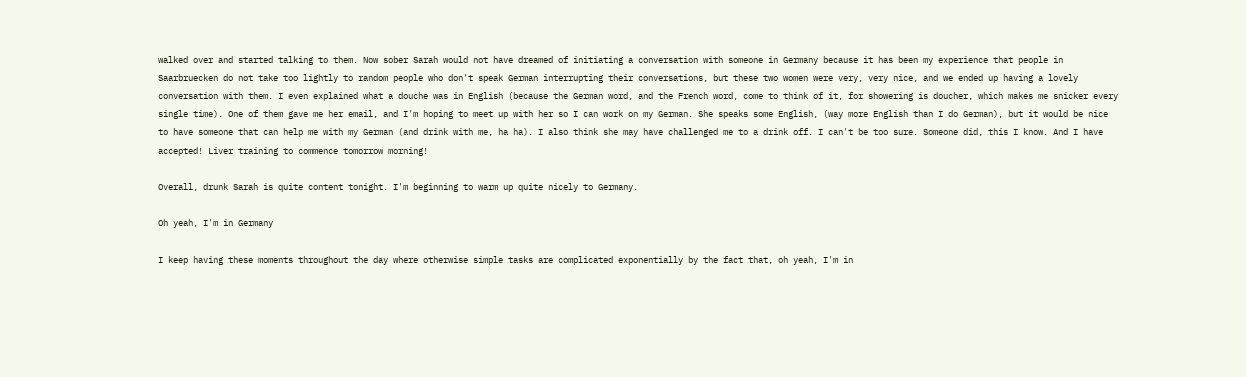walked over and started talking to them. Now sober Sarah would not have dreamed of initiating a conversation with someone in Germany because it has been my experience that people in Saarbruecken do not take too lightly to random people who don't speak German interrupting their conversations, but these two women were very, very nice, and we ended up having a lovely conversation with them. I even explained what a douche was in English (because the German word, and the French word, come to think of it, for showering is doucher, which makes me snicker every single time). One of them gave me her email, and I'm hoping to meet up with her so I can work on my German. She speaks some English, (way more English than I do German), but it would be nice to have someone that can help me with my German (and drink with me, ha ha). I also think she may have challenged me to a drink off. I can't be too sure. Someone did, this I know. And I have accepted! Liver training to commence tomorrow morning!

Overall, drunk Sarah is quite content tonight. I'm beginning to warm up quite nicely to Germany.

Oh yeah, I'm in Germany

I keep having these moments throughout the day where otherwise simple tasks are complicated exponentially by the fact that, oh yeah, I'm in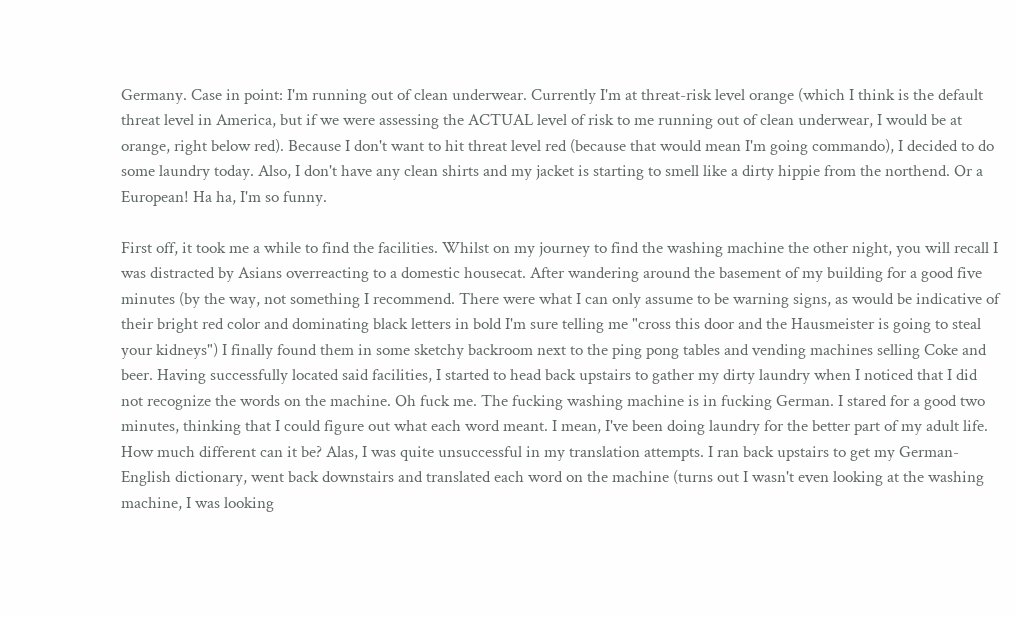Germany. Case in point: I'm running out of clean underwear. Currently I'm at threat-risk level orange (which I think is the default threat level in America, but if we were assessing the ACTUAL level of risk to me running out of clean underwear, I would be at orange, right below red). Because I don't want to hit threat level red (because that would mean I'm going commando), I decided to do some laundry today. Also, I don't have any clean shirts and my jacket is starting to smell like a dirty hippie from the northend. Or a European! Ha ha, I'm so funny.

First off, it took me a while to find the facilities. Whilst on my journey to find the washing machine the other night, you will recall I was distracted by Asians overreacting to a domestic housecat. After wandering around the basement of my building for a good five minutes (by the way, not something I recommend. There were what I can only assume to be warning signs, as would be indicative of their bright red color and dominating black letters in bold I'm sure telling me "cross this door and the Hausmeister is going to steal your kidneys") I finally found them in some sketchy backroom next to the ping pong tables and vending machines selling Coke and beer. Having successfully located said facilities, I started to head back upstairs to gather my dirty laundry when I noticed that I did not recognize the words on the machine. Oh fuck me. The fucking washing machine is in fucking German. I stared for a good two minutes, thinking that I could figure out what each word meant. I mean, I've been doing laundry for the better part of my adult life. How much different can it be? Alas, I was quite unsuccessful in my translation attempts. I ran back upstairs to get my German-English dictionary, went back downstairs and translated each word on the machine (turns out I wasn't even looking at the washing machine, I was looking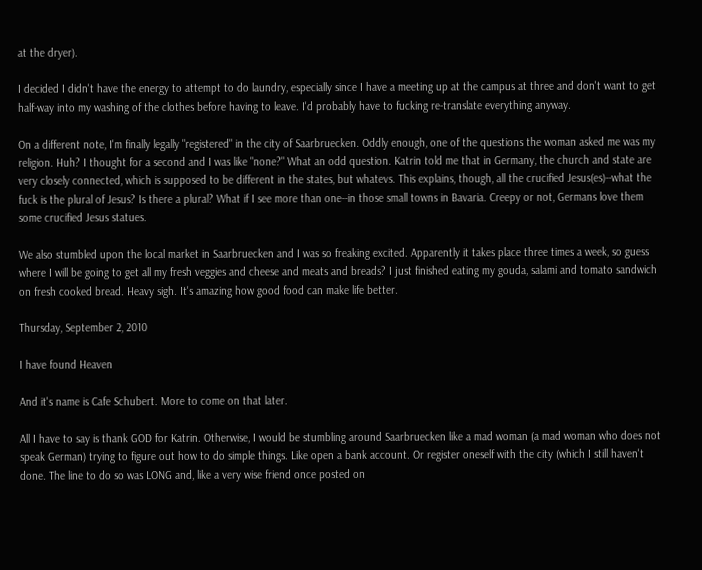at the dryer).

I decided I didn't have the energy to attempt to do laundry, especially since I have a meeting up at the campus at three and don't want to get half-way into my washing of the clothes before having to leave. I'd probably have to fucking re-translate everything anyway.

On a different note, I'm finally legally "registered" in the city of Saarbruecken. Oddly enough, one of the questions the woman asked me was my religion. Huh? I thought for a second and I was like "none?" What an odd question. Katrin told me that in Germany, the church and state are very closely connected, which is supposed to be different in the states, but whatevs. This explains, though, all the crucified Jesus(es)--what the fuck is the plural of Jesus? Is there a plural? What if I see more than one--in those small towns in Bavaria. Creepy or not, Germans love them some crucified Jesus statues.

We also stumbled upon the local market in Saarbruecken and I was so freaking excited. Apparently it takes place three times a week, so guess where I will be going to get all my fresh veggies and cheese and meats and breads? I just finished eating my gouda, salami and tomato sandwich on fresh cooked bread. Heavy sigh. It's amazing how good food can make life better.

Thursday, September 2, 2010

I have found Heaven

And it's name is Cafe Schubert. More to come on that later.

All I have to say is thank GOD for Katrin. Otherwise, I would be stumbling around Saarbruecken like a mad woman (a mad woman who does not speak German) trying to figure out how to do simple things. Like open a bank account. Or register oneself with the city (which I still haven't done. The line to do so was LONG and, like a very wise friend once posted on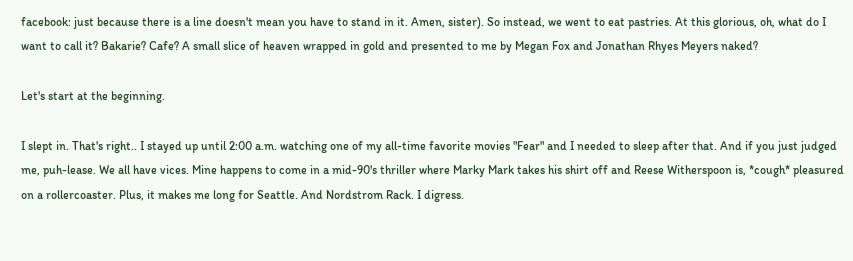facebook: just because there is a line doesn't mean you have to stand in it. Amen, sister). So instead, we went to eat pastries. At this glorious, oh, what do I want to call it? Bakarie? Cafe? A small slice of heaven wrapped in gold and presented to me by Megan Fox and Jonathan Rhyes Meyers naked?

Let's start at the beginning.

I slept in. That's right.. I stayed up until 2:00 a.m. watching one of my all-time favorite movies "Fear" and I needed to sleep after that. And if you just judged me, puh-lease. We all have vices. Mine happens to come in a mid-90's thriller where Marky Mark takes his shirt off and Reese Witherspoon is, *cough* pleasured on a rollercoaster. Plus, it makes me long for Seattle. And Nordstrom Rack. I digress.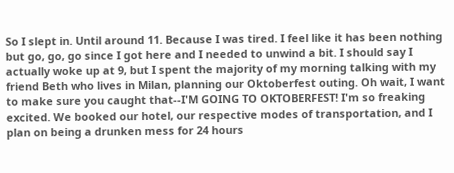So I slept in. Until around 11. Because I was tired. I feel like it has been nothing but go, go, go since I got here and I needed to unwind a bit. I should say I actually woke up at 9, but I spent the majority of my morning talking with my friend Beth who lives in Milan, planning our Oktoberfest outing. Oh wait, I want to make sure you caught that--I'M GOING TO OKTOBERFEST! I'm so freaking excited. We booked our hotel, our respective modes of transportation, and I plan on being a drunken mess for 24 hours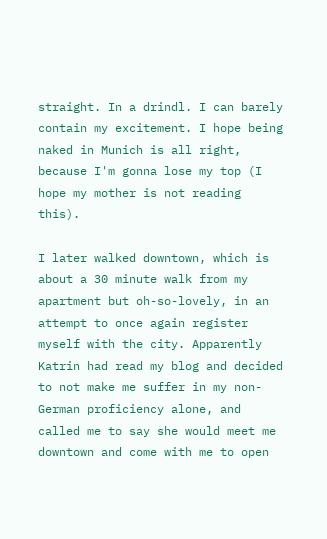straight. In a drindl. I can barely contain my excitement. I hope being naked in Munich is all right, because I'm gonna lose my top (I hope my mother is not reading this).

I later walked downtown, which is about a 30 minute walk from my apartment but oh-so-lovely, in an attempt to once again register myself with the city. Apparently Katrin had read my blog and decided to not make me suffer in my non-German proficiency alone, and called me to say she would meet me downtown and come with me to open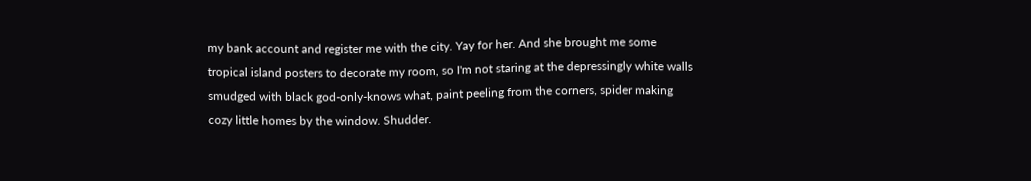my bank account and register me with the city. Yay for her. And she brought me some tropical island posters to decorate my room, so I'm not staring at the depressingly white walls smudged with black god-only-knows what, paint peeling from the corners, spider making cozy little homes by the window. Shudder.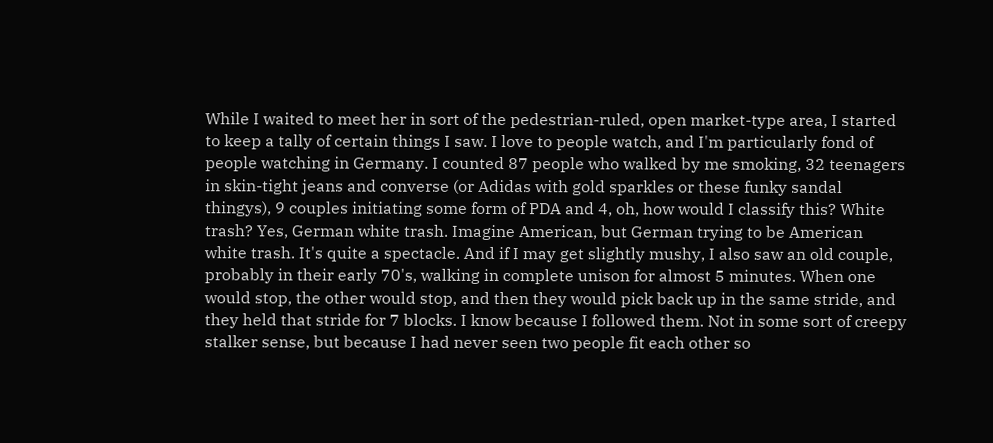While I waited to meet her in sort of the pedestrian-ruled, open market-type area, I started to keep a tally of certain things I saw. I love to people watch, and I'm particularly fond of people watching in Germany. I counted 87 people who walked by me smoking, 32 teenagers in skin-tight jeans and converse (or Adidas with gold sparkles or these funky sandal thingys), 9 couples initiating some form of PDA and 4, oh, how would I classify this? White trash? Yes, German white trash. Imagine American, but German trying to be American white trash. It's quite a spectacle. And if I may get slightly mushy, I also saw an old couple, probably in their early 70's, walking in complete unison for almost 5 minutes. When one would stop, the other would stop, and then they would pick back up in the same stride, and they held that stride for 7 blocks. I know because I followed them. Not in some sort of creepy stalker sense, but because I had never seen two people fit each other so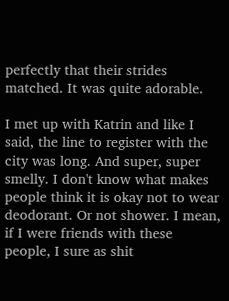perfectly that their strides matched. It was quite adorable.

I met up with Katrin and like I said, the line to register with the city was long. And super, super smelly. I don't know what makes people think it is okay not to wear deodorant. Or not shower. I mean, if I were friends with these people, I sure as shit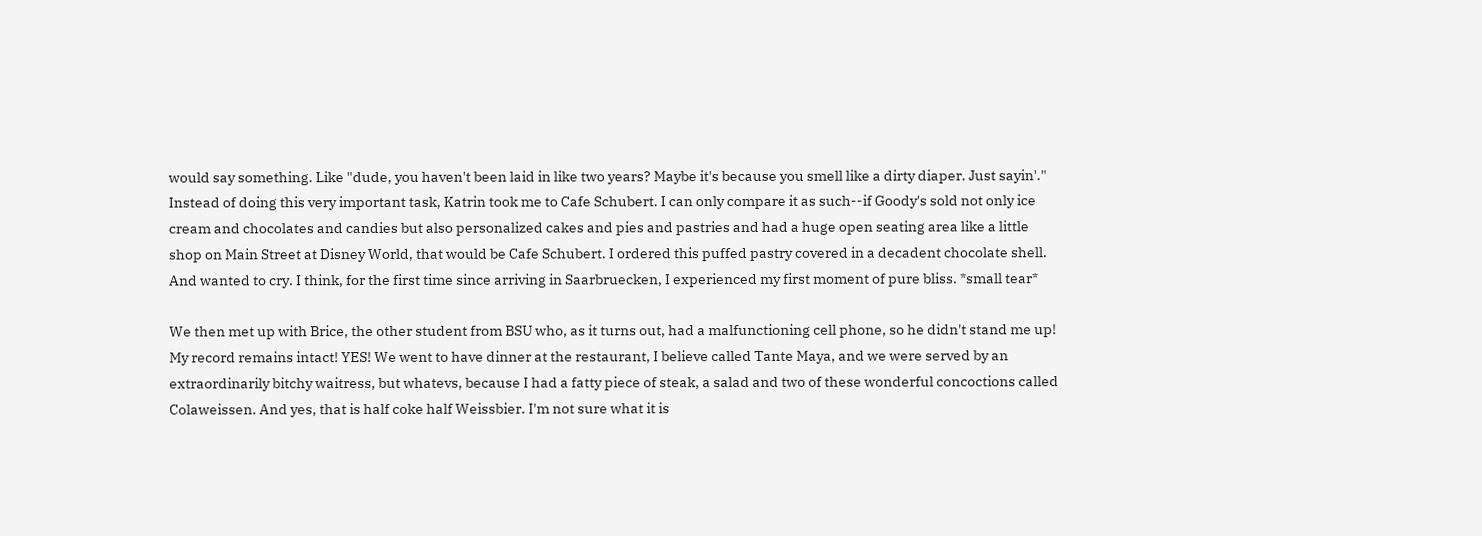would say something. Like "dude, you haven't been laid in like two years? Maybe it's because you smell like a dirty diaper. Just sayin'." Instead of doing this very important task, Katrin took me to Cafe Schubert. I can only compare it as such--if Goody's sold not only ice cream and chocolates and candies but also personalized cakes and pies and pastries and had a huge open seating area like a little shop on Main Street at Disney World, that would be Cafe Schubert. I ordered this puffed pastry covered in a decadent chocolate shell. And wanted to cry. I think, for the first time since arriving in Saarbruecken, I experienced my first moment of pure bliss. *small tear*

We then met up with Brice, the other student from BSU who, as it turns out, had a malfunctioning cell phone, so he didn't stand me up! My record remains intact! YES! We went to have dinner at the restaurant, I believe called Tante Maya, and we were served by an extraordinarily bitchy waitress, but whatevs, because I had a fatty piece of steak, a salad and two of these wonderful concoctions called Colaweissen. And yes, that is half coke half Weissbier. I'm not sure what it is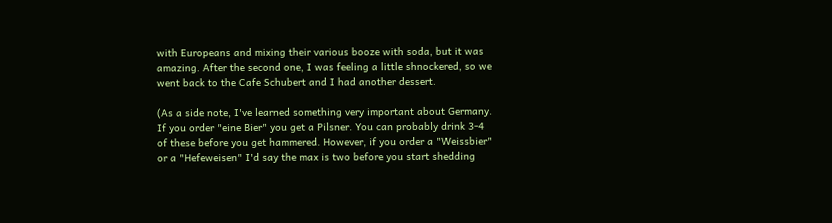with Europeans and mixing their various booze with soda, but it was amazing. After the second one, I was feeling a little shnockered, so we went back to the Cafe Schubert and I had another dessert.

(As a side note, I've learned something very important about Germany. If you order "eine Bier" you get a Pilsner. You can probably drink 3-4 of these before you get hammered. However, if you order a "Weissbier" or a "Hefeweisen" I'd say the max is two before you start shedding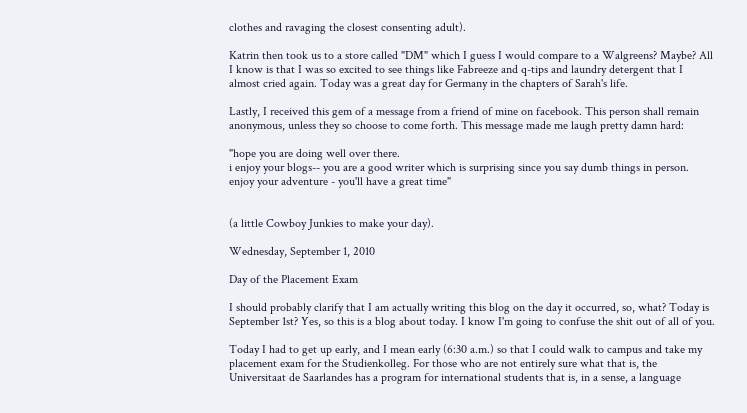clothes and ravaging the closest consenting adult).

Katrin then took us to a store called "DM" which I guess I would compare to a Walgreens? Maybe? All I know is that I was so excited to see things like Fabreeze and q-tips and laundry detergent that I almost cried again. Today was a great day for Germany in the chapters of Sarah's life.

Lastly, I received this gem of a message from a friend of mine on facebook. This person shall remain anonymous, unless they so choose to come forth. This message made me laugh pretty damn hard:

"hope you are doing well over there.
i enjoy your blogs-- you are a good writer which is surprising since you say dumb things in person.
enjoy your adventure - you'll have a great time"


(a little Cowboy Junkies to make your day).

Wednesday, September 1, 2010

Day of the Placement Exam

I should probably clarify that I am actually writing this blog on the day it occurred, so, what? Today is September 1st? Yes, so this is a blog about today. I know I'm going to confuse the shit out of all of you.

Today I had to get up early, and I mean early (6:30 a.m.) so that I could walk to campus and take my placement exam for the Studienkolleg. For those who are not entirely sure what that is, the Universitaat de Saarlandes has a program for international students that is, in a sense, a language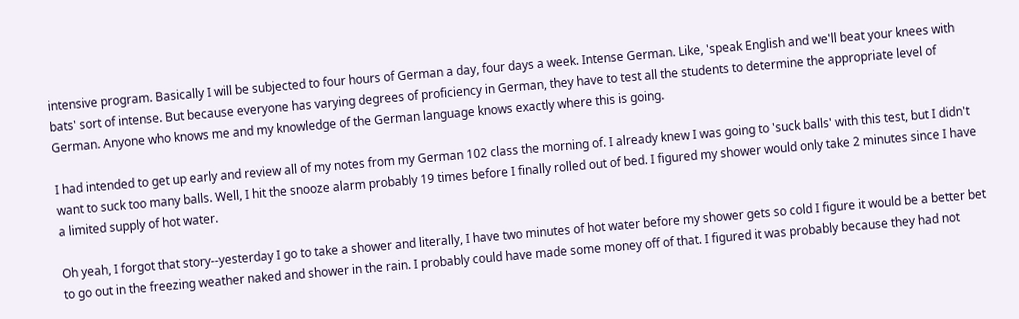intensive program. Basically I will be subjected to four hours of German a day, four days a week. Intense German. Like, 'speak English and we'll beat your knees with bats' sort of intense. But because everyone has varying degrees of proficiency in German, they have to test all the students to determine the appropriate level of German. Anyone who knows me and my knowledge of the German language knows exactly where this is going.

I had intended to get up early and review all of my notes from my German 102 class the morning of. I already knew I was going to 'suck balls' with this test, but I didn't want to suck too many balls. Well, I hit the snooze alarm probably 19 times before I finally rolled out of bed. I figured my shower would only take 2 minutes since I have a limited supply of hot water.

Oh yeah, I forgot that story--yesterday I go to take a shower and literally, I have two minutes of hot water before my shower gets so cold I figure it would be a better bet to go out in the freezing weather naked and shower in the rain. I probably could have made some money off of that. I figured it was probably because they had not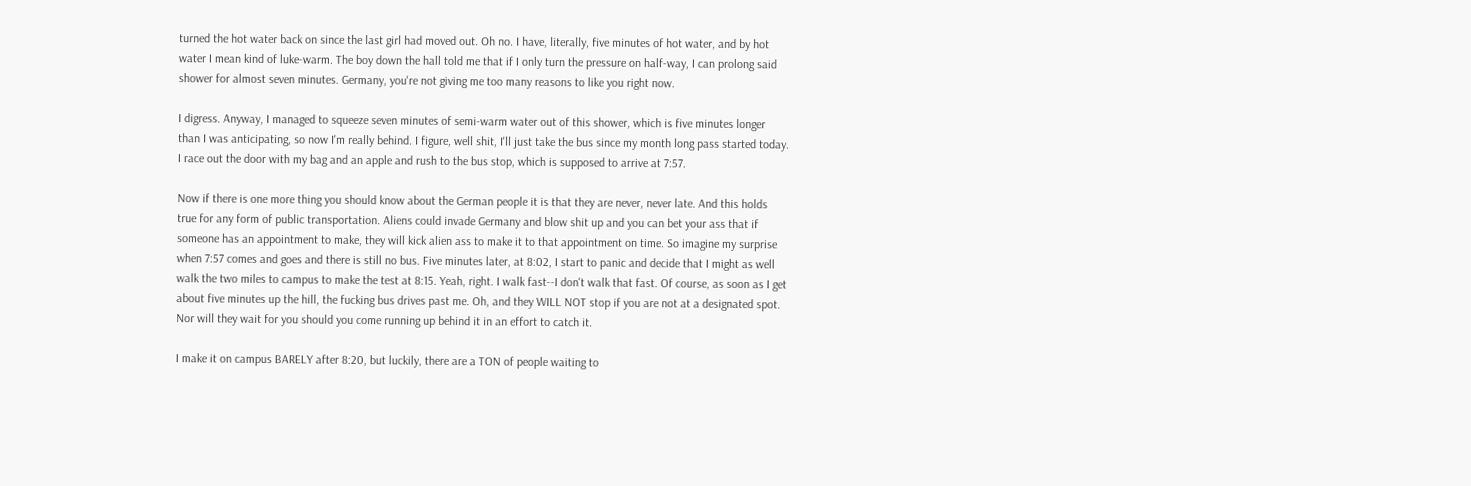turned the hot water back on since the last girl had moved out. Oh no. I have, literally, five minutes of hot water, and by hot water I mean kind of luke-warm. The boy down the hall told me that if I only turn the pressure on half-way, I can prolong said shower for almost seven minutes. Germany, you're not giving me too many reasons to like you right now.

I digress. Anyway, I managed to squeeze seven minutes of semi-warm water out of this shower, which is five minutes longer than I was anticipating, so now I'm really behind. I figure, well shit, I'll just take the bus since my month long pass started today. I race out the door with my bag and an apple and rush to the bus stop, which is supposed to arrive at 7:57.

Now if there is one more thing you should know about the German people it is that they are never, never late. And this holds true for any form of public transportation. Aliens could invade Germany and blow shit up and you can bet your ass that if someone has an appointment to make, they will kick alien ass to make it to that appointment on time. So imagine my surprise when 7:57 comes and goes and there is still no bus. Five minutes later, at 8:02, I start to panic and decide that I might as well walk the two miles to campus to make the test at 8:15. Yeah, right. I walk fast--I don't walk that fast. Of course, as soon as I get about five minutes up the hill, the fucking bus drives past me. Oh, and they WILL NOT stop if you are not at a designated spot. Nor will they wait for you should you come running up behind it in an effort to catch it.

I make it on campus BARELY after 8:20, but luckily, there are a TON of people waiting to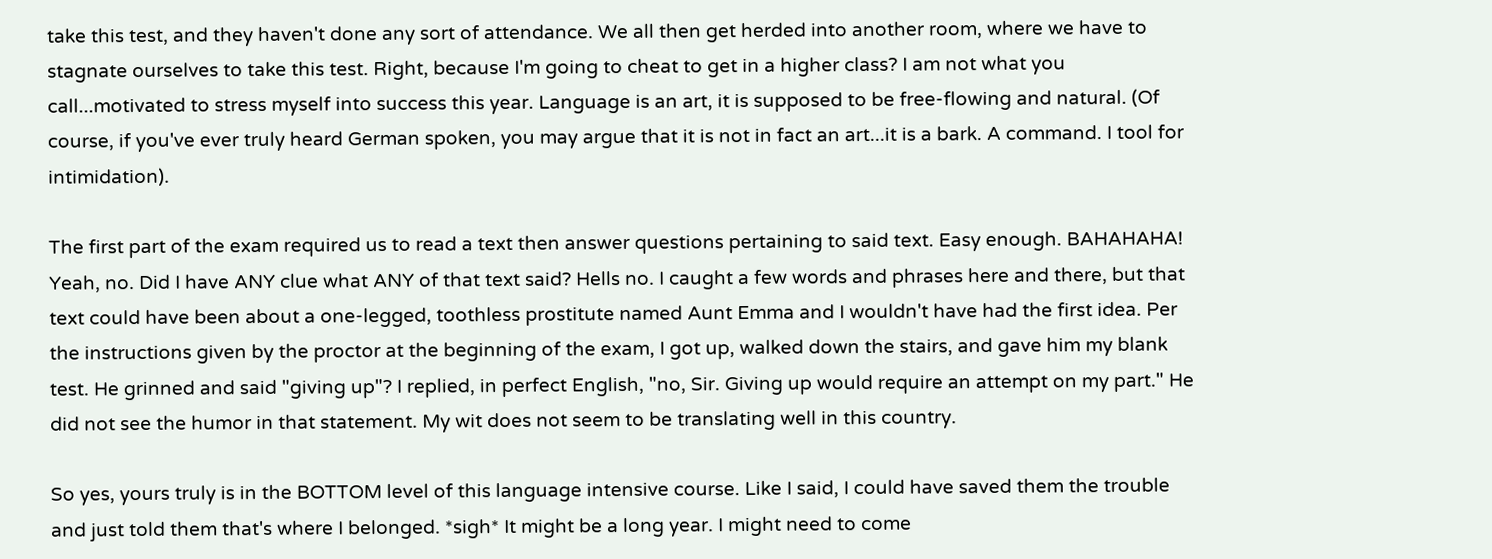take this test, and they haven't done any sort of attendance. We all then get herded into another room, where we have to stagnate ourselves to take this test. Right, because I'm going to cheat to get in a higher class? I am not what you call...motivated to stress myself into success this year. Language is an art, it is supposed to be free-flowing and natural. (Of course, if you've ever truly heard German spoken, you may argue that it is not in fact an art...it is a bark. A command. I tool for intimidation).

The first part of the exam required us to read a text then answer questions pertaining to said text. Easy enough. BAHAHAHA! Yeah, no. Did I have ANY clue what ANY of that text said? Hells no. I caught a few words and phrases here and there, but that text could have been about a one-legged, toothless prostitute named Aunt Emma and I wouldn't have had the first idea. Per the instructions given by the proctor at the beginning of the exam, I got up, walked down the stairs, and gave him my blank test. He grinned and said "giving up"? I replied, in perfect English, "no, Sir. Giving up would require an attempt on my part." He did not see the humor in that statement. My wit does not seem to be translating well in this country.

So yes, yours truly is in the BOTTOM level of this language intensive course. Like I said, I could have saved them the trouble and just told them that's where I belonged. *sigh* It might be a long year. I might need to come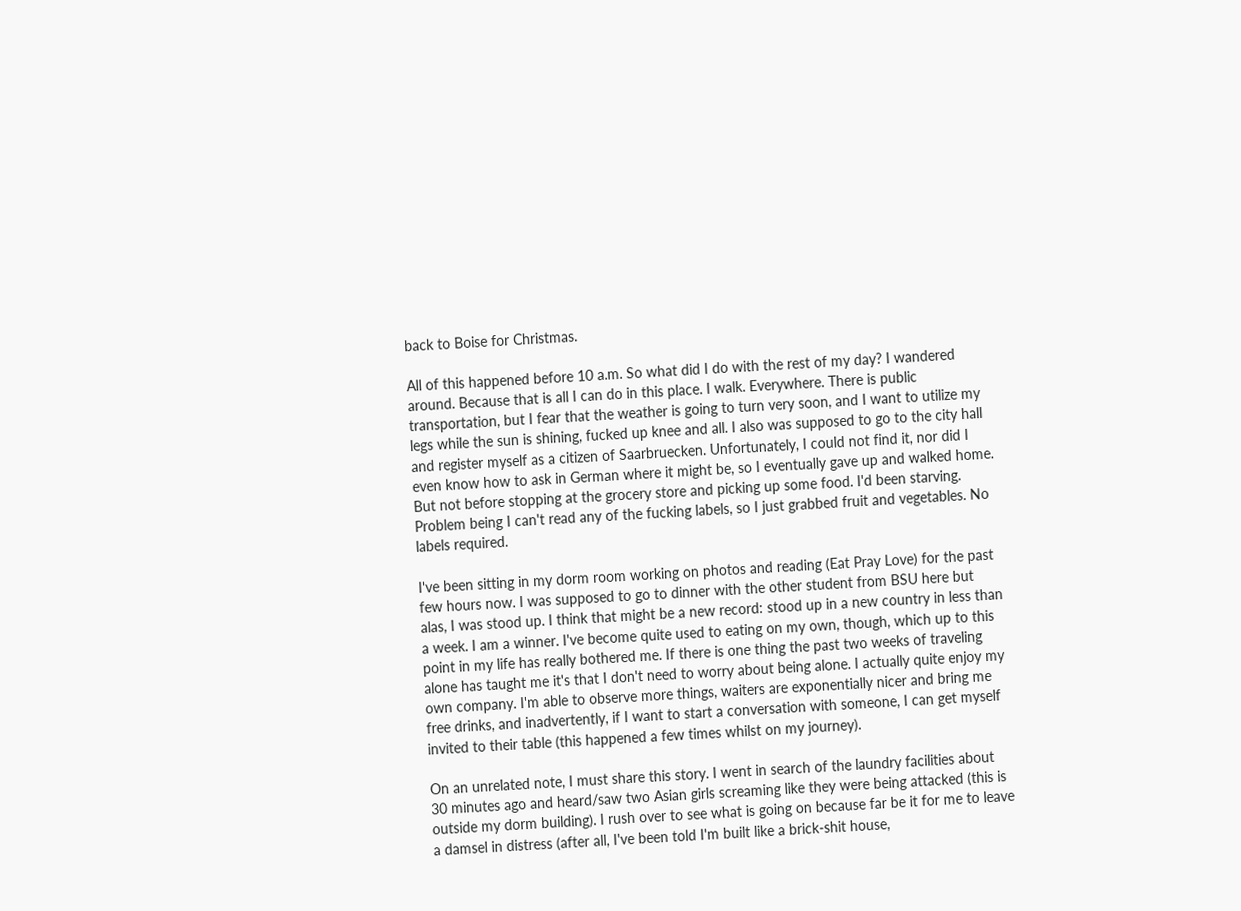back to Boise for Christmas.

All of this happened before 10 a.m. So what did I do with the rest of my day? I wandered around. Because that is all I can do in this place. I walk. Everywhere. There is public transportation, but I fear that the weather is going to turn very soon, and I want to utilize my legs while the sun is shining, fucked up knee and all. I also was supposed to go to the city hall and register myself as a citizen of Saarbruecken. Unfortunately, I could not find it, nor did I even know how to ask in German where it might be, so I eventually gave up and walked home. But not before stopping at the grocery store and picking up some food. I'd been starving. Problem being I can't read any of the fucking labels, so I just grabbed fruit and vegetables. No labels required.

I've been sitting in my dorm room working on photos and reading (Eat Pray Love) for the past few hours now. I was supposed to go to dinner with the other student from BSU here but alas, I was stood up. I think that might be a new record: stood up in a new country in less than a week. I am a winner. I've become quite used to eating on my own, though, which up to this point in my life has really bothered me. If there is one thing the past two weeks of traveling alone has taught me it's that I don't need to worry about being alone. I actually quite enjoy my own company. I'm able to observe more things, waiters are exponentially nicer and bring me free drinks, and inadvertently, if I want to start a conversation with someone, I can get myself invited to their table (this happened a few times whilst on my journey).

On an unrelated note, I must share this story. I went in search of the laundry facilities about 30 minutes ago and heard/saw two Asian girls screaming like they were being attacked (this is outside my dorm building). I rush over to see what is going on because far be it for me to leave a damsel in distress (after all, I've been told I'm built like a brick-shit house,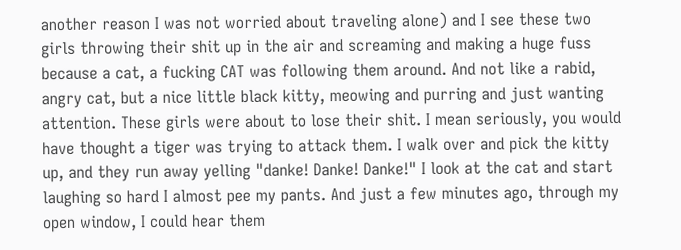another reason I was not worried about traveling alone) and I see these two girls throwing their shit up in the air and screaming and making a huge fuss because a cat, a fucking CAT was following them around. And not like a rabid, angry cat, but a nice little black kitty, meowing and purring and just wanting attention. These girls were about to lose their shit. I mean seriously, you would have thought a tiger was trying to attack them. I walk over and pick the kitty up, and they run away yelling "danke! Danke! Danke!" I look at the cat and start laughing so hard I almost pee my pants. And just a few minutes ago, through my open window, I could hear them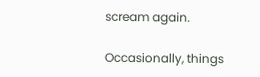scream again.

Occasionally, things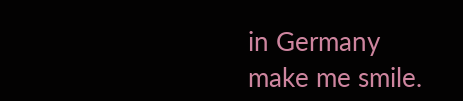in Germany make me smile.